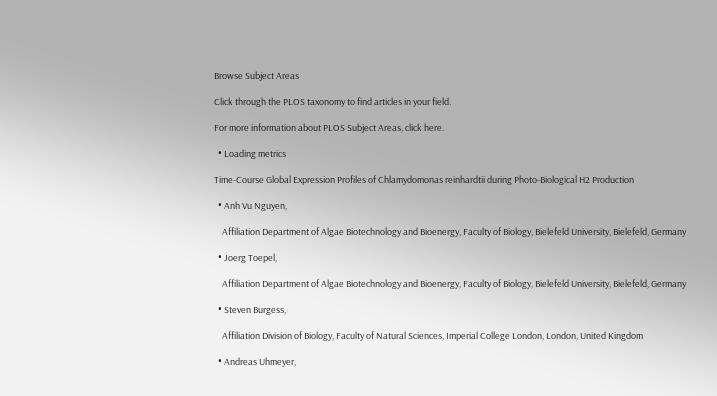Browse Subject Areas

Click through the PLOS taxonomy to find articles in your field.

For more information about PLOS Subject Areas, click here.

  • Loading metrics

Time-Course Global Expression Profiles of Chlamydomonas reinhardtii during Photo-Biological H2 Production

  • Anh Vu Nguyen,

    Affiliation Department of Algae Biotechnology and Bioenergy, Faculty of Biology, Bielefeld University, Bielefeld, Germany

  • Joerg Toepel,

    Affiliation Department of Algae Biotechnology and Bioenergy, Faculty of Biology, Bielefeld University, Bielefeld, Germany

  • Steven Burgess,

    Affiliation Division of Biology, Faculty of Natural Sciences, Imperial College London, London, United Kingdom

  • Andreas Uhmeyer,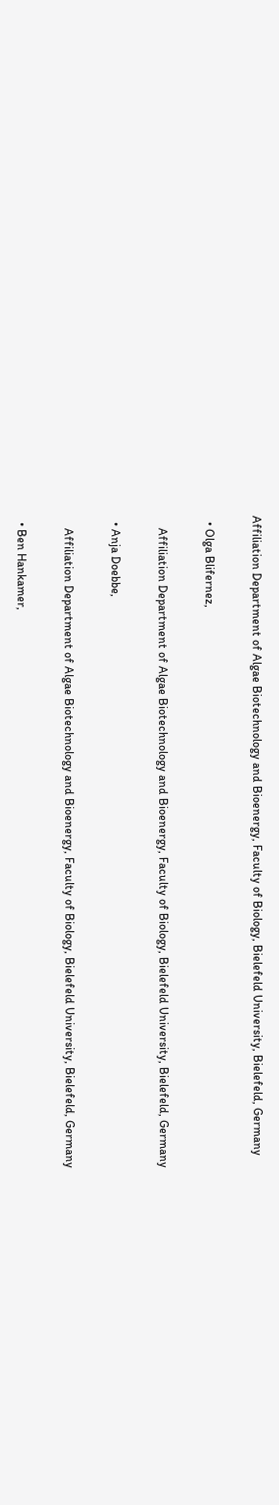Affiliation Department of Algae Biotechnology and Bioenergy, Faculty of Biology, Bielefeld University, Bielefeld, Germany

  • Olga Blifernez,

    Affiliation Department of Algae Biotechnology and Bioenergy, Faculty of Biology, Bielefeld University, Bielefeld, Germany

  • Anja Doebbe,

    Affiliation Department of Algae Biotechnology and Bioenergy, Faculty of Biology, Bielefeld University, Bielefeld, Germany

  • Ben Hankamer,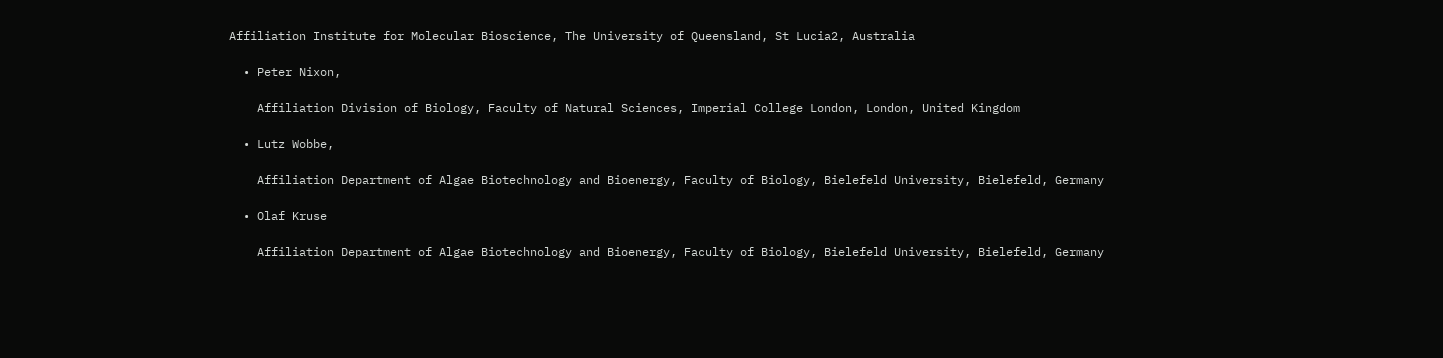Affiliation Institute for Molecular Bioscience, The University of Queensland, St Lucia2, Australia

  • Peter Nixon,

    Affiliation Division of Biology, Faculty of Natural Sciences, Imperial College London, London, United Kingdom

  • Lutz Wobbe,

    Affiliation Department of Algae Biotechnology and Bioenergy, Faculty of Biology, Bielefeld University, Bielefeld, Germany

  • Olaf Kruse

    Affiliation Department of Algae Biotechnology and Bioenergy, Faculty of Biology, Bielefeld University, Bielefeld, Germany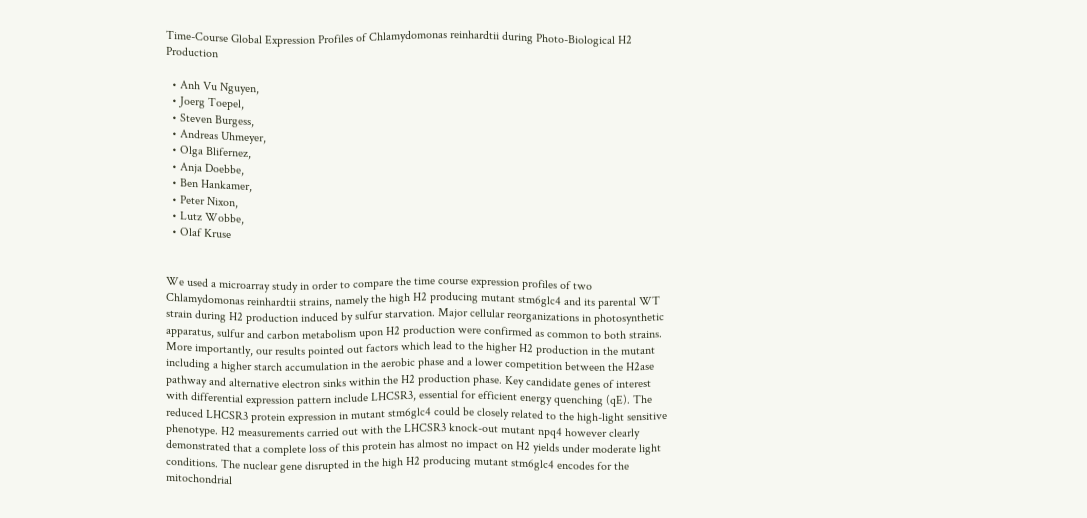Time-Course Global Expression Profiles of Chlamydomonas reinhardtii during Photo-Biological H2 Production

  • Anh Vu Nguyen,
  • Joerg Toepel,
  • Steven Burgess,
  • Andreas Uhmeyer,
  • Olga Blifernez,
  • Anja Doebbe,
  • Ben Hankamer,
  • Peter Nixon,
  • Lutz Wobbe,
  • Olaf Kruse


We used a microarray study in order to compare the time course expression profiles of two Chlamydomonas reinhardtii strains, namely the high H2 producing mutant stm6glc4 and its parental WT strain during H2 production induced by sulfur starvation. Major cellular reorganizations in photosynthetic apparatus, sulfur and carbon metabolism upon H2 production were confirmed as common to both strains. More importantly, our results pointed out factors which lead to the higher H2 production in the mutant including a higher starch accumulation in the aerobic phase and a lower competition between the H2ase pathway and alternative electron sinks within the H2 production phase. Key candidate genes of interest with differential expression pattern include LHCSR3, essential for efficient energy quenching (qE). The reduced LHCSR3 protein expression in mutant stm6glc4 could be closely related to the high-light sensitive phenotype. H2 measurements carried out with the LHCSR3 knock-out mutant npq4 however clearly demonstrated that a complete loss of this protein has almost no impact on H2 yields under moderate light conditions. The nuclear gene disrupted in the high H2 producing mutant stm6glc4 encodes for the mitochondrial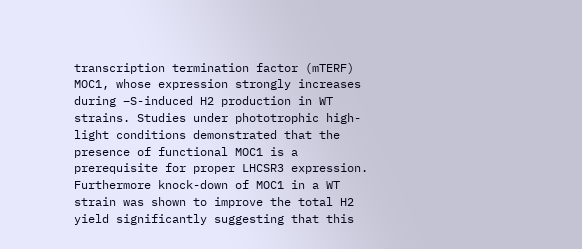transcription termination factor (mTERF) MOC1, whose expression strongly increases during –S-induced H2 production in WT strains. Studies under phototrophic high-light conditions demonstrated that the presence of functional MOC1 is a prerequisite for proper LHCSR3 expression. Furthermore knock-down of MOC1 in a WT strain was shown to improve the total H2 yield significantly suggesting that this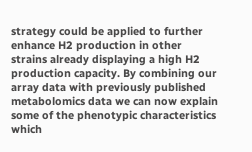strategy could be applied to further enhance H2 production in other strains already displaying a high H2 production capacity. By combining our array data with previously published metabolomics data we can now explain some of the phenotypic characteristics which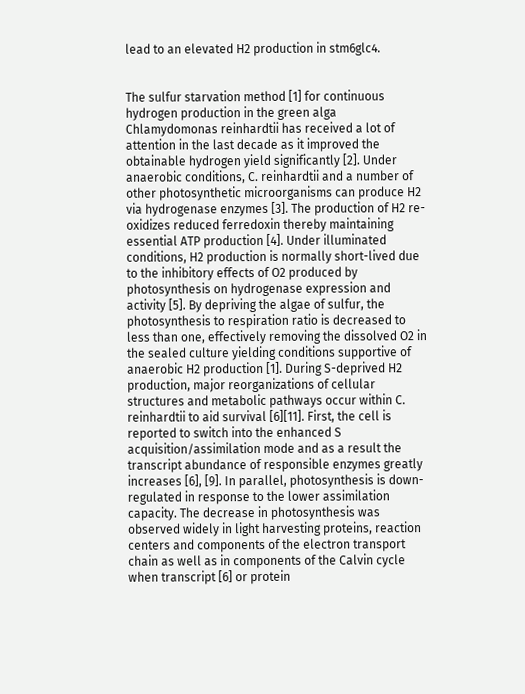lead to an elevated H2 production in stm6glc4.


The sulfur starvation method [1] for continuous hydrogen production in the green alga Chlamydomonas reinhardtii has received a lot of attention in the last decade as it improved the obtainable hydrogen yield significantly [2]. Under anaerobic conditions, C. reinhardtii and a number of other photosynthetic microorganisms can produce H2 via hydrogenase enzymes [3]. The production of H2 re-oxidizes reduced ferredoxin thereby maintaining essential ATP production [4]. Under illuminated conditions, H2 production is normally short-lived due to the inhibitory effects of O2 produced by photosynthesis on hydrogenase expression and activity [5]. By depriving the algae of sulfur, the photosynthesis to respiration ratio is decreased to less than one, effectively removing the dissolved O2 in the sealed culture yielding conditions supportive of anaerobic H2 production [1]. During S-deprived H2 production, major reorganizations of cellular structures and metabolic pathways occur within C. reinhardtii to aid survival [6][11]. First, the cell is reported to switch into the enhanced S acquisition/assimilation mode and as a result the transcript abundance of responsible enzymes greatly increases [6], [9]. In parallel, photosynthesis is down-regulated in response to the lower assimilation capacity. The decrease in photosynthesis was observed widely in light harvesting proteins, reaction centers and components of the electron transport chain as well as in components of the Calvin cycle when transcript [6] or protein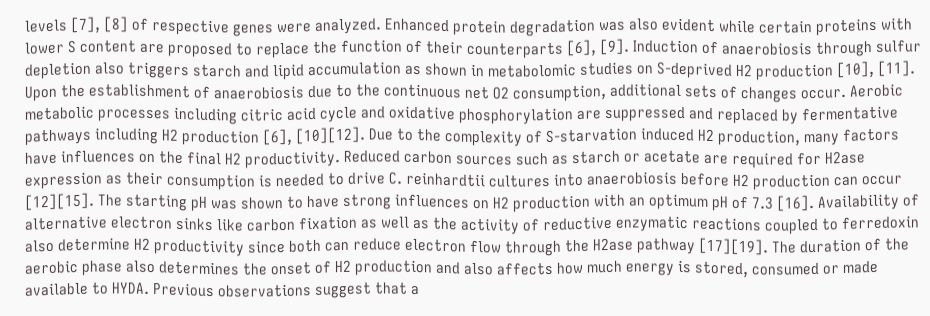levels [7], [8] of respective genes were analyzed. Enhanced protein degradation was also evident while certain proteins with lower S content are proposed to replace the function of their counterparts [6], [9]. Induction of anaerobiosis through sulfur depletion also triggers starch and lipid accumulation as shown in metabolomic studies on S-deprived H2 production [10], [11]. Upon the establishment of anaerobiosis due to the continuous net O2 consumption, additional sets of changes occur. Aerobic metabolic processes including citric acid cycle and oxidative phosphorylation are suppressed and replaced by fermentative pathways including H2 production [6], [10][12]. Due to the complexity of S-starvation induced H2 production, many factors have influences on the final H2 productivity. Reduced carbon sources such as starch or acetate are required for H2ase expression as their consumption is needed to drive C. reinhardtii cultures into anaerobiosis before H2 production can occur [12][15]. The starting pH was shown to have strong influences on H2 production with an optimum pH of 7.3 [16]. Availability of alternative electron sinks like carbon fixation as well as the activity of reductive enzymatic reactions coupled to ferredoxin also determine H2 productivity since both can reduce electron flow through the H2ase pathway [17][19]. The duration of the aerobic phase also determines the onset of H2 production and also affects how much energy is stored, consumed or made available to HYDA. Previous observations suggest that a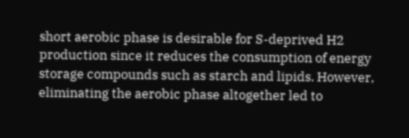short aerobic phase is desirable for S-deprived H2 production since it reduces the consumption of energy storage compounds such as starch and lipids. However, eliminating the aerobic phase altogether led to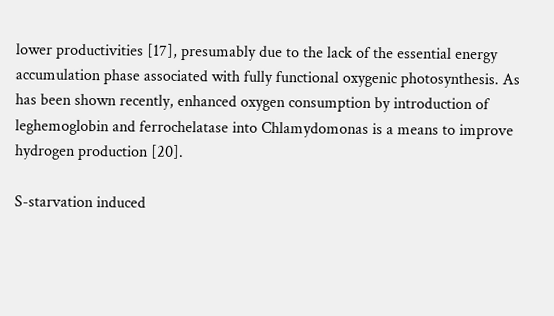lower productivities [17], presumably due to the lack of the essential energy accumulation phase associated with fully functional oxygenic photosynthesis. As has been shown recently, enhanced oxygen consumption by introduction of leghemoglobin and ferrochelatase into Chlamydomonas is a means to improve hydrogen production [20].

S-starvation induced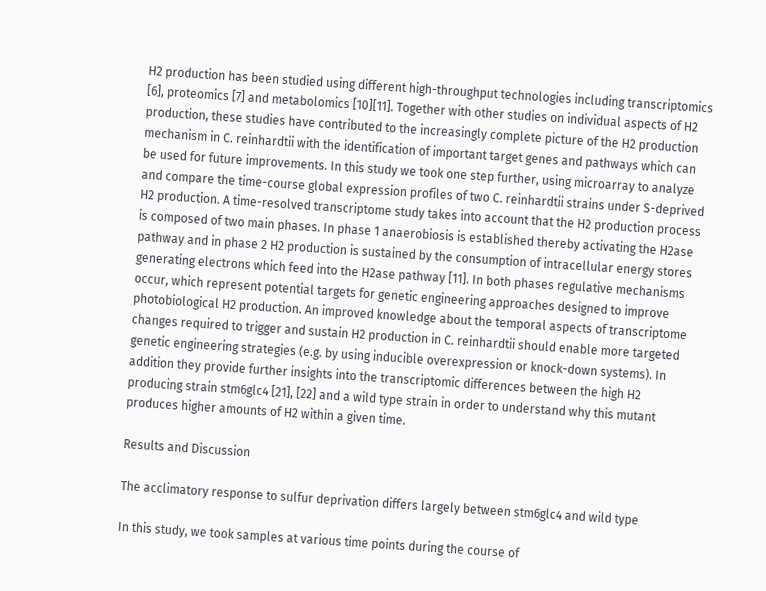H2 production has been studied using different high-throughput technologies including transcriptomics [6], proteomics [7] and metabolomics [10][11]. Together with other studies on individual aspects of H2 production, these studies have contributed to the increasingly complete picture of the H2 production mechanism in C. reinhardtii with the identification of important target genes and pathways which can be used for future improvements. In this study we took one step further, using microarray to analyze and compare the time-course global expression profiles of two C. reinhardtii strains under S-deprived H2 production. A time-resolved transcriptome study takes into account that the H2 production process is composed of two main phases. In phase 1 anaerobiosis is established thereby activating the H2ase pathway and in phase 2 H2 production is sustained by the consumption of intracellular energy stores generating electrons which feed into the H2ase pathway [11]. In both phases regulative mechanisms occur, which represent potential targets for genetic engineering approaches designed to improve photobiological H2 production. An improved knowledge about the temporal aspects of transcriptome changes required to trigger and sustain H2 production in C. reinhardtii should enable more targeted genetic engineering strategies (e.g. by using inducible overexpression or knock-down systems). In addition they provide further insights into the transcriptomic differences between the high H2 producing strain stm6glc4 [21], [22] and a wild type strain in order to understand why this mutant produces higher amounts of H2 within a given time.

Results and Discussion

The acclimatory response to sulfur deprivation differs largely between stm6glc4 and wild type

In this study, we took samples at various time points during the course of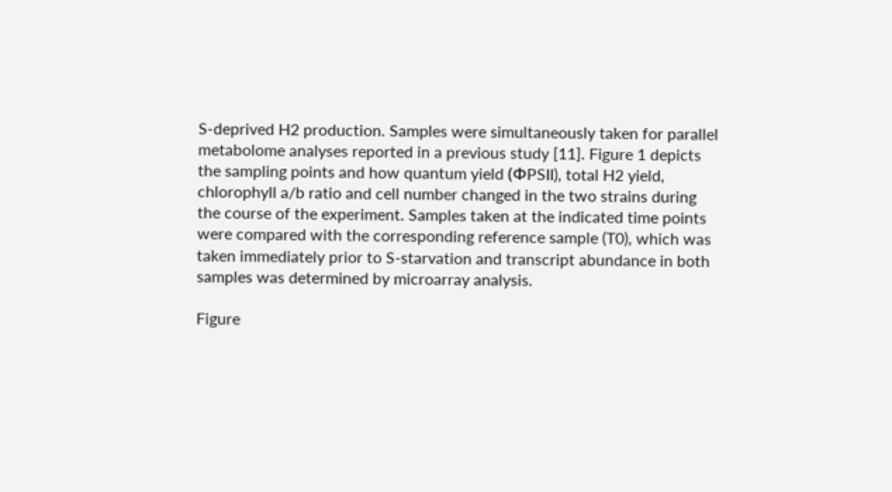S-deprived H2 production. Samples were simultaneously taken for parallel metabolome analyses reported in a previous study [11]. Figure 1 depicts the sampling points and how quantum yield (ΦPSII), total H2 yield, chlorophyll a/b ratio and cell number changed in the two strains during the course of the experiment. Samples taken at the indicated time points were compared with the corresponding reference sample (T0), which was taken immediately prior to S-starvation and transcript abundance in both samples was determined by microarray analysis.

Figure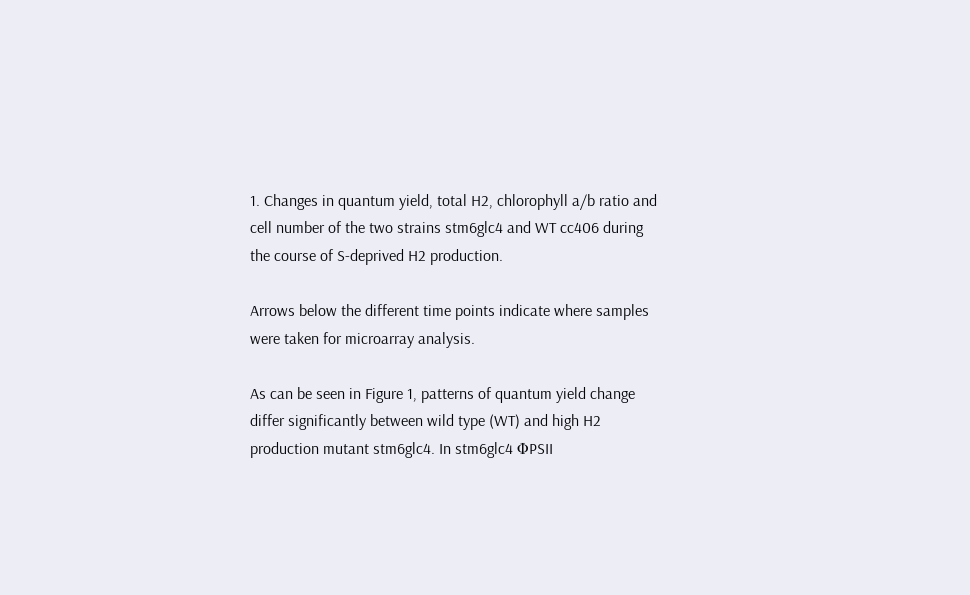1. Changes in quantum yield, total H2, chlorophyll a/b ratio and cell number of the two strains stm6glc4 and WT cc406 during the course of S-deprived H2 production.

Arrows below the different time points indicate where samples were taken for microarray analysis.

As can be seen in Figure 1, patterns of quantum yield change differ significantly between wild type (WT) and high H2 production mutant stm6glc4. In stm6glc4 ΦPSII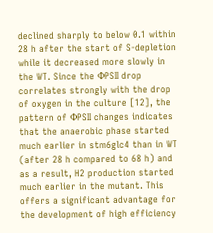declined sharply to below 0.1 within 28 h after the start of S-depletion while it decreased more slowly in the WT. Since the ΦPSII drop correlates strongly with the drop of oxygen in the culture [12], the pattern of ΦPSII changes indicates that the anaerobic phase started much earlier in stm6glc4 than in WT (after 28 h compared to 68 h) and as a result, H2 production started much earlier in the mutant. This offers a significant advantage for the development of high efficiency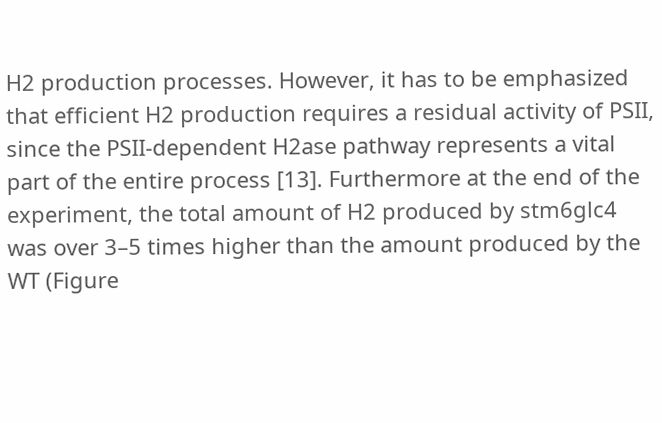H2 production processes. However, it has to be emphasized that efficient H2 production requires a residual activity of PSII, since the PSII-dependent H2ase pathway represents a vital part of the entire process [13]. Furthermore at the end of the experiment, the total amount of H2 produced by stm6glc4 was over 3–5 times higher than the amount produced by the WT (Figure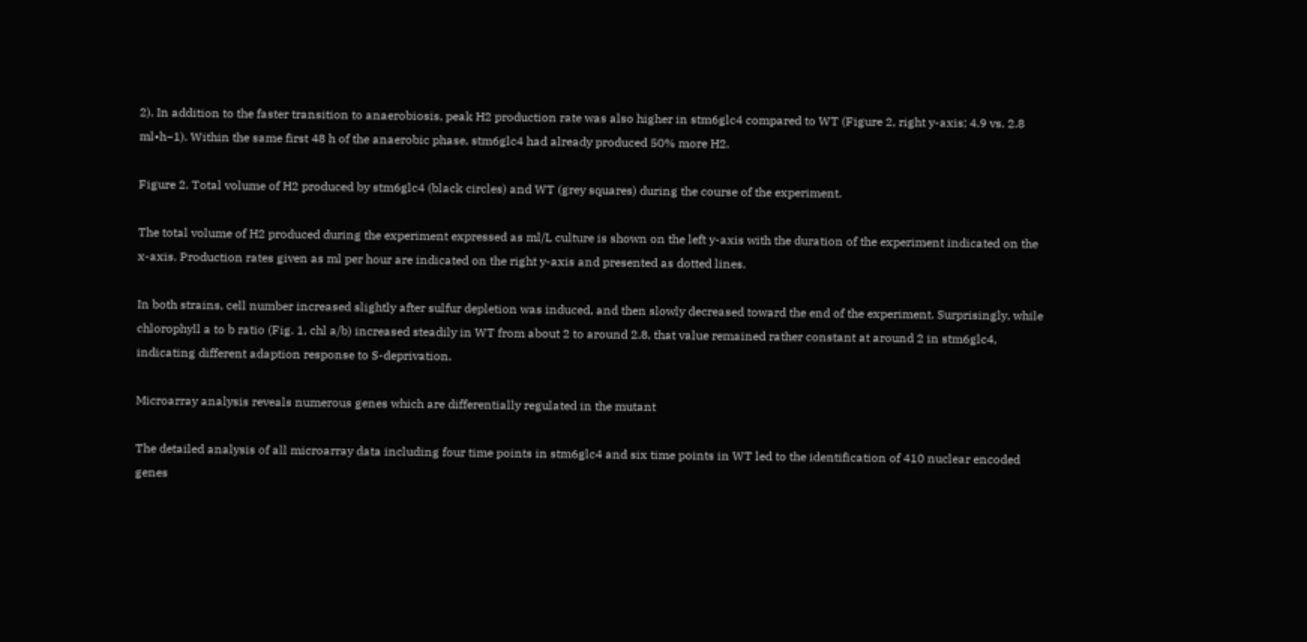2). In addition to the faster transition to anaerobiosis, peak H2 production rate was also higher in stm6glc4 compared to WT (Figure 2, right y-axis; 4.9 vs. 2.8 ml•h−1). Within the same first 48 h of the anaerobic phase, stm6glc4 had already produced 50% more H2.

Figure 2. Total volume of H2 produced by stm6glc4 (black circles) and WT (grey squares) during the course of the experiment.

The total volume of H2 produced during the experiment expressed as ml/L culture is shown on the left y-axis with the duration of the experiment indicated on the x-axis. Production rates given as ml per hour are indicated on the right y-axis and presented as dotted lines.

In both strains, cell number increased slightly after sulfur depletion was induced, and then slowly decreased toward the end of the experiment. Surprisingly, while chlorophyll a to b ratio (Fig. 1, chl a/b) increased steadily in WT from about 2 to around 2.8, that value remained rather constant at around 2 in stm6glc4, indicating different adaption response to S-deprivation.

Microarray analysis reveals numerous genes which are differentially regulated in the mutant

The detailed analysis of all microarray data including four time points in stm6glc4 and six time points in WT led to the identification of 410 nuclear encoded genes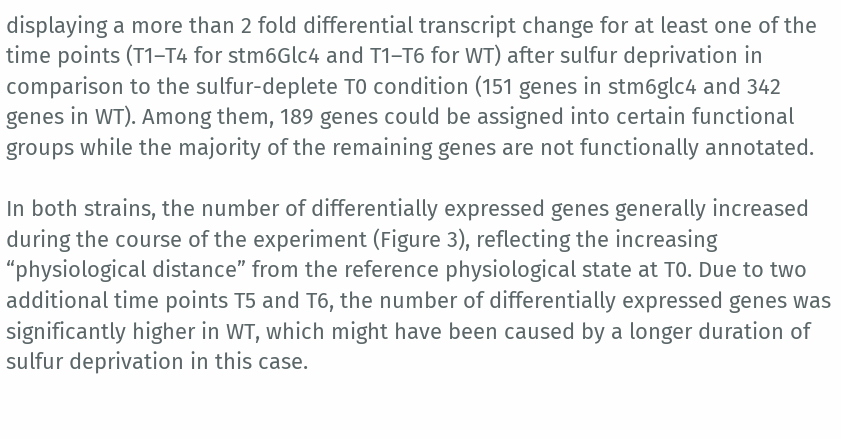displaying a more than 2 fold differential transcript change for at least one of the time points (T1–T4 for stm6Glc4 and T1–T6 for WT) after sulfur deprivation in comparison to the sulfur-deplete T0 condition (151 genes in stm6glc4 and 342 genes in WT). Among them, 189 genes could be assigned into certain functional groups while the majority of the remaining genes are not functionally annotated.

In both strains, the number of differentially expressed genes generally increased during the course of the experiment (Figure 3), reflecting the increasing “physiological distance” from the reference physiological state at T0. Due to two additional time points T5 and T6, the number of differentially expressed genes was significantly higher in WT, which might have been caused by a longer duration of sulfur deprivation in this case.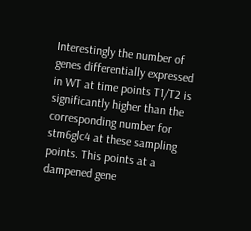Interestingly the number of genes differentially expressed in WT at time points T1/T2 is significantly higher than the corresponding number for stm6glc4 at these sampling points. This points at a dampened gene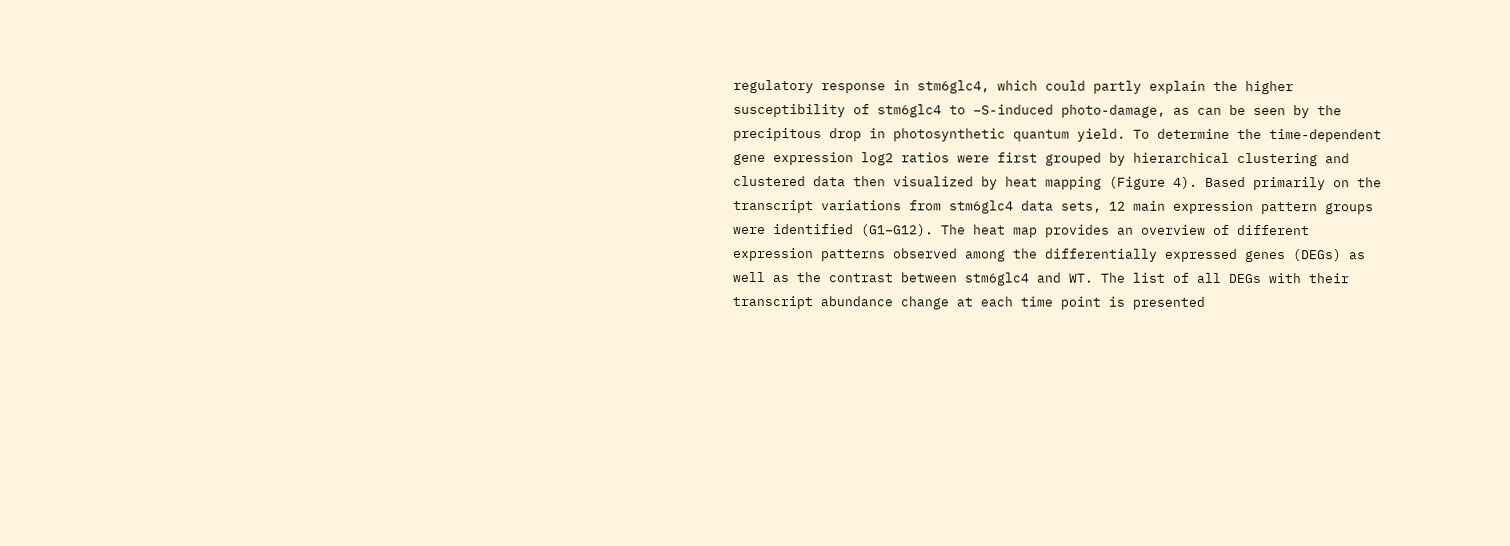regulatory response in stm6glc4, which could partly explain the higher susceptibility of stm6glc4 to –S-induced photo-damage, as can be seen by the precipitous drop in photosynthetic quantum yield. To determine the time-dependent gene expression log2 ratios were first grouped by hierarchical clustering and clustered data then visualized by heat mapping (Figure 4). Based primarily on the transcript variations from stm6glc4 data sets, 12 main expression pattern groups were identified (G1–G12). The heat map provides an overview of different expression patterns observed among the differentially expressed genes (DEGs) as well as the contrast between stm6glc4 and WT. The list of all DEGs with their transcript abundance change at each time point is presented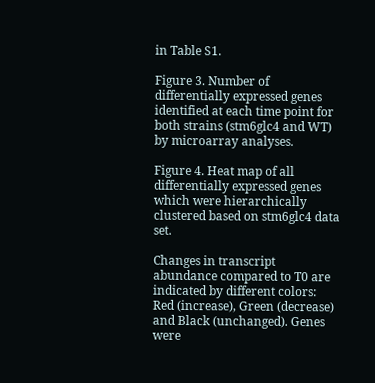in Table S1.

Figure 3. Number of differentially expressed genes identified at each time point for both strains (stm6glc4 and WT) by microarray analyses.

Figure 4. Heat map of all differentially expressed genes which were hierarchically clustered based on stm6glc4 data set.

Changes in transcript abundance compared to T0 are indicated by different colors: Red (increase), Green (decrease) and Black (unchanged). Genes were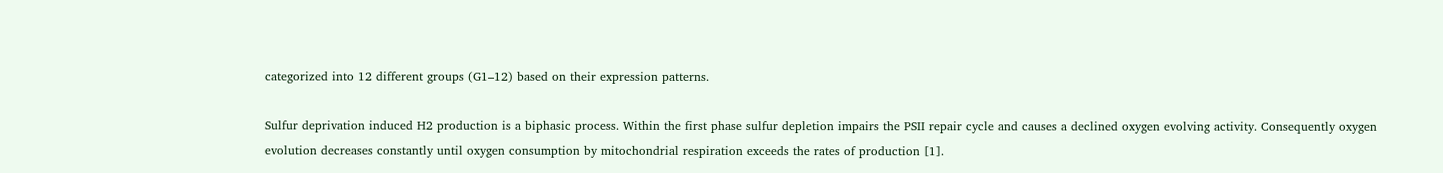categorized into 12 different groups (G1–12) based on their expression patterns.

Sulfur deprivation induced H2 production is a biphasic process. Within the first phase sulfur depletion impairs the PSII repair cycle and causes a declined oxygen evolving activity. Consequently oxygen evolution decreases constantly until oxygen consumption by mitochondrial respiration exceeds the rates of production [1].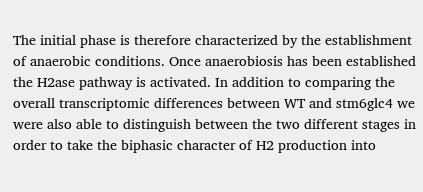The initial phase is therefore characterized by the establishment of anaerobic conditions. Once anaerobiosis has been established the H2ase pathway is activated. In addition to comparing the overall transcriptomic differences between WT and stm6glc4 we were also able to distinguish between the two different stages in order to take the biphasic character of H2 production into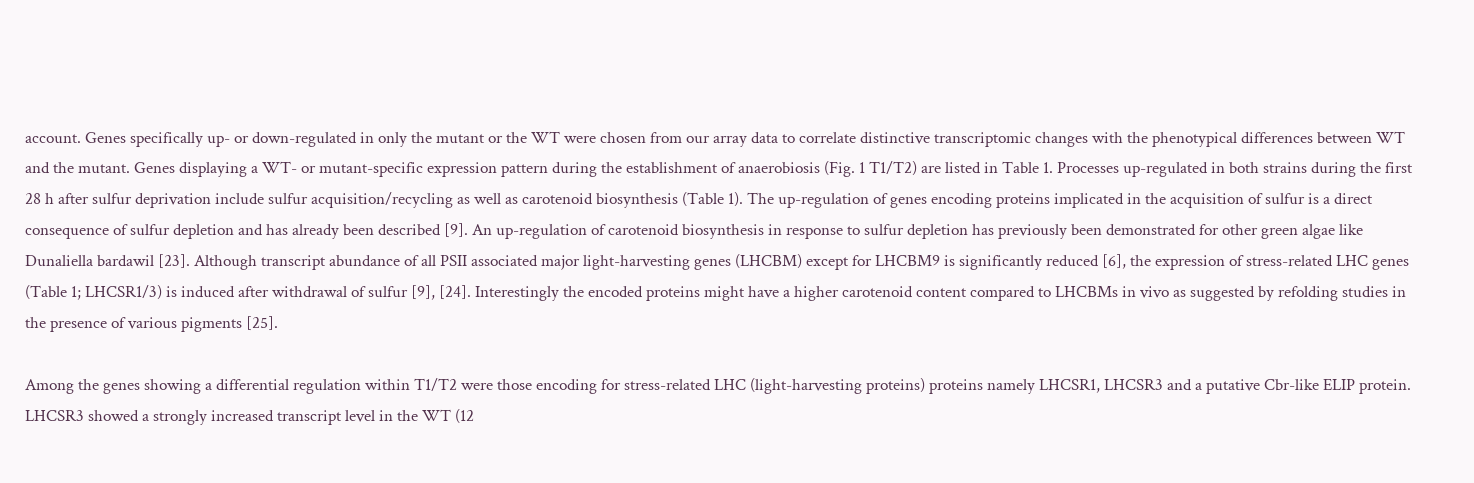account. Genes specifically up- or down-regulated in only the mutant or the WT were chosen from our array data to correlate distinctive transcriptomic changes with the phenotypical differences between WT and the mutant. Genes displaying a WT- or mutant-specific expression pattern during the establishment of anaerobiosis (Fig. 1 T1/T2) are listed in Table 1. Processes up-regulated in both strains during the first 28 h after sulfur deprivation include sulfur acquisition/recycling as well as carotenoid biosynthesis (Table 1). The up-regulation of genes encoding proteins implicated in the acquisition of sulfur is a direct consequence of sulfur depletion and has already been described [9]. An up-regulation of carotenoid biosynthesis in response to sulfur depletion has previously been demonstrated for other green algae like Dunaliella bardawil [23]. Although transcript abundance of all PSII associated major light-harvesting genes (LHCBM) except for LHCBM9 is significantly reduced [6], the expression of stress-related LHC genes (Table 1; LHCSR1/3) is induced after withdrawal of sulfur [9], [24]. Interestingly the encoded proteins might have a higher carotenoid content compared to LHCBMs in vivo as suggested by refolding studies in the presence of various pigments [25].

Among the genes showing a differential regulation within T1/T2 were those encoding for stress-related LHC (light-harvesting proteins) proteins namely LHCSR1, LHCSR3 and a putative Cbr-like ELIP protein. LHCSR3 showed a strongly increased transcript level in the WT (12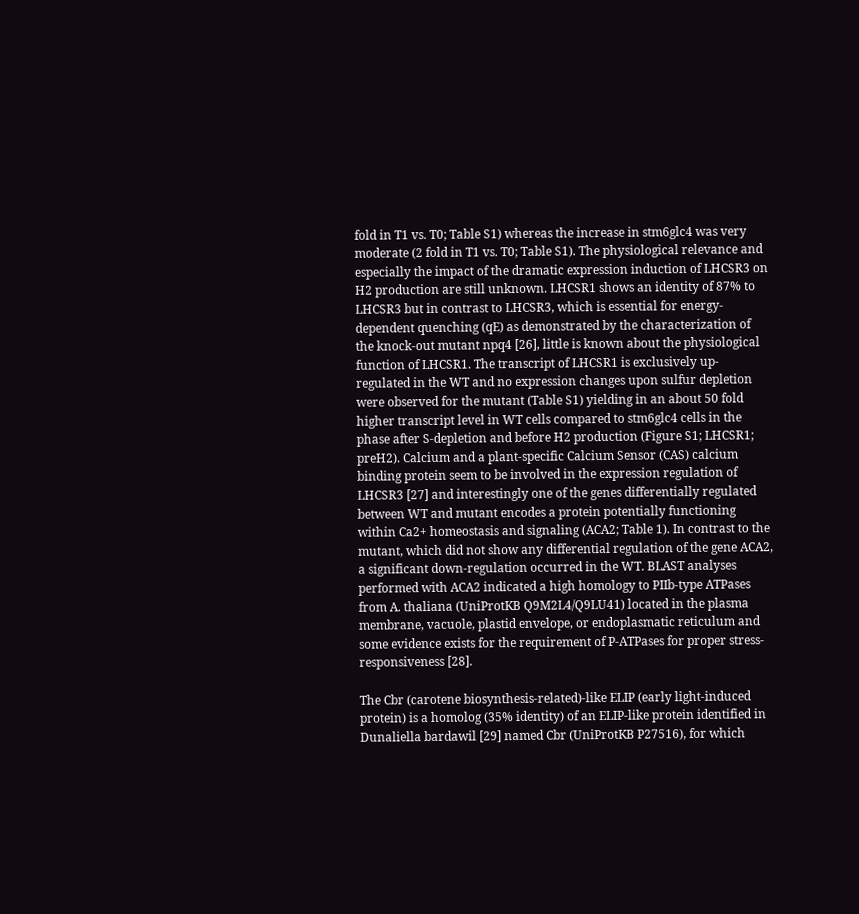fold in T1 vs. T0; Table S1) whereas the increase in stm6glc4 was very moderate (2 fold in T1 vs. T0; Table S1). The physiological relevance and especially the impact of the dramatic expression induction of LHCSR3 on H2 production are still unknown. LHCSR1 shows an identity of 87% to LHCSR3 but in contrast to LHCSR3, which is essential for energy-dependent quenching (qE) as demonstrated by the characterization of the knock-out mutant npq4 [26], little is known about the physiological function of LHCSR1. The transcript of LHCSR1 is exclusively up-regulated in the WT and no expression changes upon sulfur depletion were observed for the mutant (Table S1) yielding in an about 50 fold higher transcript level in WT cells compared to stm6glc4 cells in the phase after S-depletion and before H2 production (Figure S1; LHCSR1; preH2). Calcium and a plant-specific Calcium Sensor (CAS) calcium binding protein seem to be involved in the expression regulation of LHCSR3 [27] and interestingly one of the genes differentially regulated between WT and mutant encodes a protein potentially functioning within Ca2+ homeostasis and signaling (ACA2; Table 1). In contrast to the mutant, which did not show any differential regulation of the gene ACA2, a significant down-regulation occurred in the WT. BLAST analyses performed with ACA2 indicated a high homology to PIIb-type ATPases from A. thaliana (UniProtKB Q9M2L4/Q9LU41) located in the plasma membrane, vacuole, plastid envelope, or endoplasmatic reticulum and some evidence exists for the requirement of P-ATPases for proper stress-responsiveness [28].

The Cbr (carotene biosynthesis-related)-like ELIP (early light-induced protein) is a homolog (35% identity) of an ELIP-like protein identified in Dunaliella bardawil [29] named Cbr (UniProtKB P27516), for which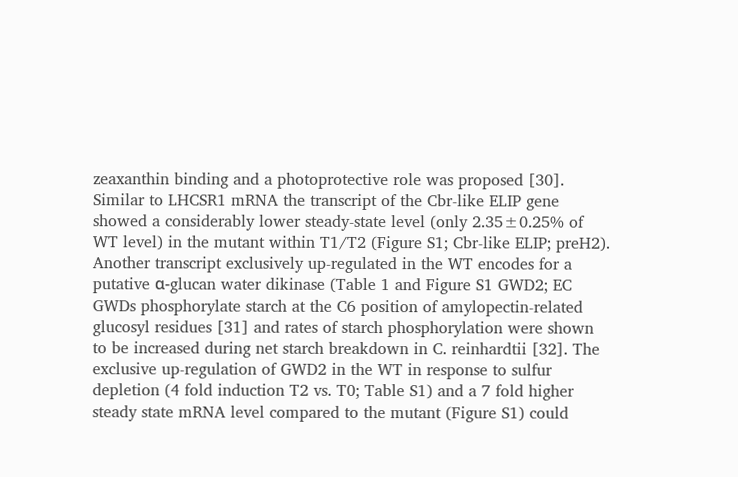zeaxanthin binding and a photoprotective role was proposed [30]. Similar to LHCSR1 mRNA the transcript of the Cbr-like ELIP gene showed a considerably lower steady-state level (only 2.35±0.25% of WT level) in the mutant within T1/T2 (Figure S1; Cbr-like ELIP; preH2). Another transcript exclusively up-regulated in the WT encodes for a putative α-glucan water dikinase (Table 1 and Figure S1 GWD2; EC GWDs phosphorylate starch at the C6 position of amylopectin-related glucosyl residues [31] and rates of starch phosphorylation were shown to be increased during net starch breakdown in C. reinhardtii [32]. The exclusive up-regulation of GWD2 in the WT in response to sulfur depletion (4 fold induction T2 vs. T0; Table S1) and a 7 fold higher steady state mRNA level compared to the mutant (Figure S1) could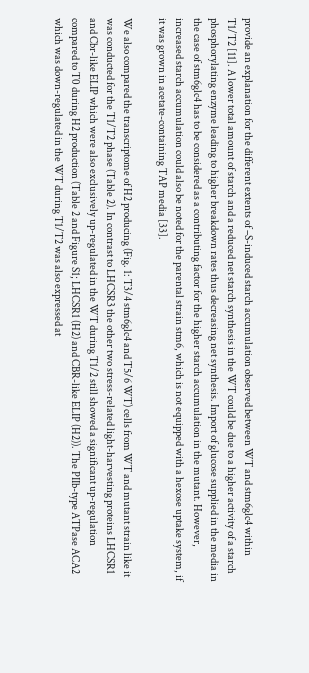provide an explanation for the different extents of –S-induced starch accumulation observed between WT and stm6glc4 within T1/T2 [11]. A lower total amount of starch and a reduced net starch synthesis in the WT could be due to a higher activity of a starch phosphorylating enzyme leading to higher breakdown rates thus decreasing net synthesis. Import of glucose supplied in the media in the case of stm6glc4 has to be considered as a contributing factor for the higher starch accumulation in the mutant. However, increased starch accumulation could also be noted for the parental strain stm6, which is not equipped with a hexose uptake system, if it was grown in acetate-containing TAP media [33].

We also compared the transcriptome of H2 producing (Fig. 1: T3/4 stm6glc4 and T5/6 WT) cells from WT and mutant strain like it was conducted for the T1/T2 phase (Table 2). In contrast to LHCSR3 the other two stress-related light-harvesting proteins LHCSR1 and Cbr-like ELIP which were also exclusively up-regulated in the WT during T1/2 still showed a significant up-regulation compared to T0 during H2 production (Table 2 and Figure S1; LHCSR1 (H2) and CBR-like ELIP (H2)). The PIIb-type ATPase ACA2 which was down-regulated in the WT during T1/T2 was also expressed at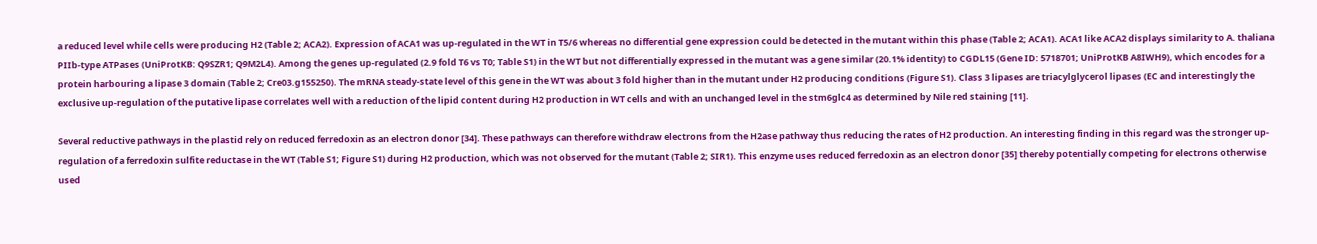a reduced level while cells were producing H2 (Table 2; ACA2). Expression of ACA1 was up-regulated in the WT in T5/6 whereas no differential gene expression could be detected in the mutant within this phase (Table 2; ACA1). ACA1 like ACA2 displays similarity to A. thaliana PIIb-type ATPases (UniProtKB: Q9SZR1; Q9M2L4). Among the genes up-regulated (2.9 fold T6 vs T0; Table S1) in the WT but not differentially expressed in the mutant was a gene similar (20.1% identity) to CGDL15 (Gene ID: 5718701; UniProtKB A8IWH9), which encodes for a protein harbouring a lipase 3 domain (Table 2; Cre03.g155250). The mRNA steady-state level of this gene in the WT was about 3 fold higher than in the mutant under H2 producing conditions (Figure S1). Class 3 lipases are triacylglycerol lipases (EC and interestingly the exclusive up-regulation of the putative lipase correlates well with a reduction of the lipid content during H2 production in WT cells and with an unchanged level in the stm6glc4 as determined by Nile red staining [11].

Several reductive pathways in the plastid rely on reduced ferredoxin as an electron donor [34]. These pathways can therefore withdraw electrons from the H2ase pathway thus reducing the rates of H2 production. An interesting finding in this regard was the stronger up-regulation of a ferredoxin sulfite reductase in the WT (Table S1; Figure S1) during H2 production, which was not observed for the mutant (Table 2; SIR1). This enzyme uses reduced ferredoxin as an electron donor [35] thereby potentially competing for electrons otherwise used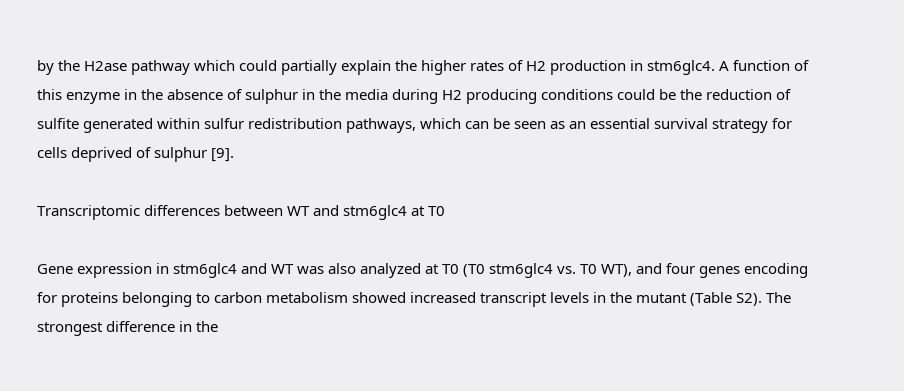by the H2ase pathway which could partially explain the higher rates of H2 production in stm6glc4. A function of this enzyme in the absence of sulphur in the media during H2 producing conditions could be the reduction of sulfite generated within sulfur redistribution pathways, which can be seen as an essential survival strategy for cells deprived of sulphur [9].

Transcriptomic differences between WT and stm6glc4 at T0

Gene expression in stm6glc4 and WT was also analyzed at T0 (T0 stm6glc4 vs. T0 WT), and four genes encoding for proteins belonging to carbon metabolism showed increased transcript levels in the mutant (Table S2). The strongest difference in the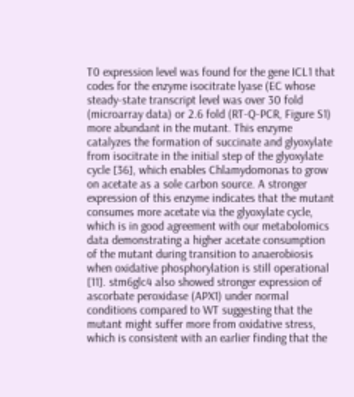T0 expression level was found for the gene ICL1 that codes for the enzyme isocitrate lyase (EC whose steady-state transcript level was over 30 fold (microarray data) or 2.6 fold (RT-Q-PCR, Figure S1) more abundant in the mutant. This enzyme catalyzes the formation of succinate and glyoxylate from isocitrate in the initial step of the glyoxylate cycle [36], which enables Chlamydomonas to grow on acetate as a sole carbon source. A stronger expression of this enzyme indicates that the mutant consumes more acetate via the glyoxylate cycle, which is in good agreement with our metabolomics data demonstrating a higher acetate consumption of the mutant during transition to anaerobiosis when oxidative phosphorylation is still operational [11]. stm6glc4 also showed stronger expression of ascorbate peroxidase (APX1) under normal conditions compared to WT suggesting that the mutant might suffer more from oxidative stress, which is consistent with an earlier finding that the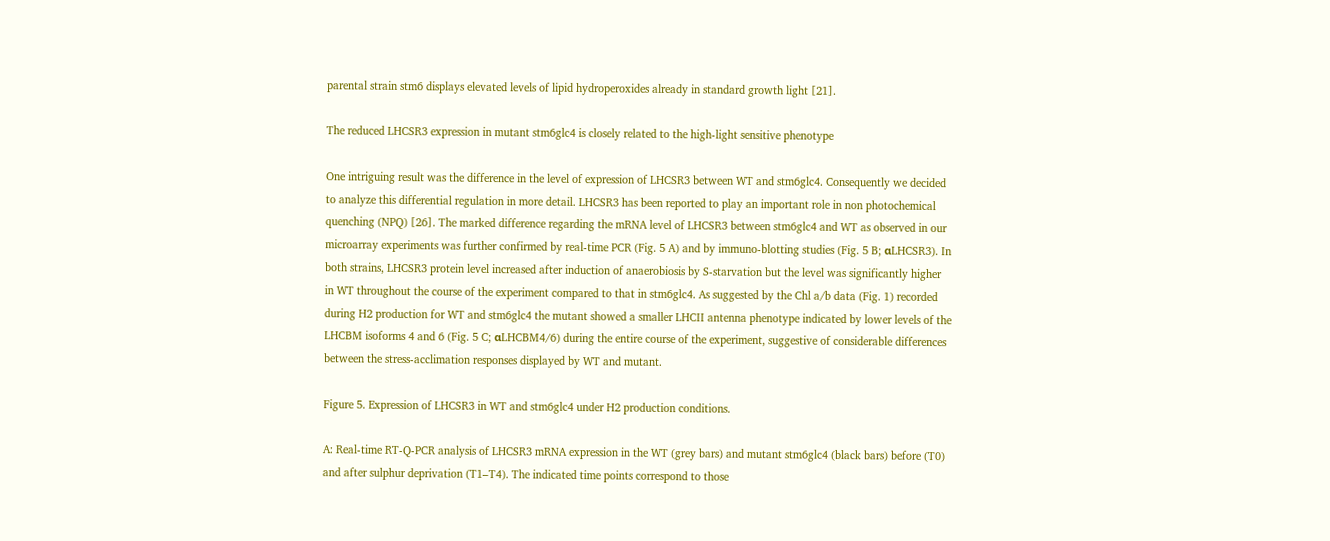parental strain stm6 displays elevated levels of lipid hydroperoxides already in standard growth light [21].

The reduced LHCSR3 expression in mutant stm6glc4 is closely related to the high-light sensitive phenotype

One intriguing result was the difference in the level of expression of LHCSR3 between WT and stm6glc4. Consequently we decided to analyze this differential regulation in more detail. LHCSR3 has been reported to play an important role in non photochemical quenching (NPQ) [26]. The marked difference regarding the mRNA level of LHCSR3 between stm6glc4 and WT as observed in our microarray experiments was further confirmed by real-time PCR (Fig. 5 A) and by immuno-blotting studies (Fig. 5 B; αLHCSR3). In both strains, LHCSR3 protein level increased after induction of anaerobiosis by S-starvation but the level was significantly higher in WT throughout the course of the experiment compared to that in stm6glc4. As suggested by the Chl a/b data (Fig. 1) recorded during H2 production for WT and stm6glc4 the mutant showed a smaller LHCII antenna phenotype indicated by lower levels of the LHCBM isoforms 4 and 6 (Fig. 5 C; αLHCBM4/6) during the entire course of the experiment, suggestive of considerable differences between the stress-acclimation responses displayed by WT and mutant.

Figure 5. Expression of LHCSR3 in WT and stm6glc4 under H2 production conditions.

A: Real-time RT-Q-PCR analysis of LHCSR3 mRNA expression in the WT (grey bars) and mutant stm6glc4 (black bars) before (T0) and after sulphur deprivation (T1–T4). The indicated time points correspond to those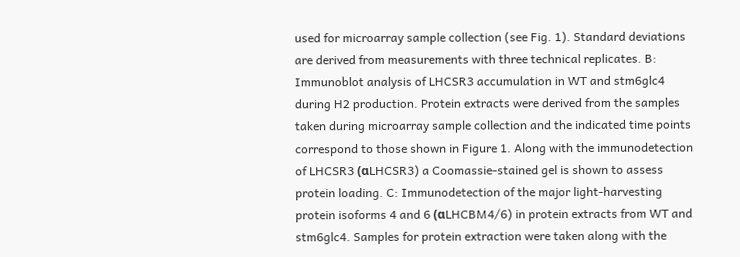used for microarray sample collection (see Fig. 1). Standard deviations are derived from measurements with three technical replicates. B: Immunoblot analysis of LHCSR3 accumulation in WT and stm6glc4 during H2 production. Protein extracts were derived from the samples taken during microarray sample collection and the indicated time points correspond to those shown in Figure 1. Along with the immunodetection of LHCSR3 (αLHCSR3) a Coomassie-stained gel is shown to assess protein loading. C: Immunodetection of the major light-harvesting protein isoforms 4 and 6 (αLHCBM4/6) in protein extracts from WT and stm6glc4. Samples for protein extraction were taken along with the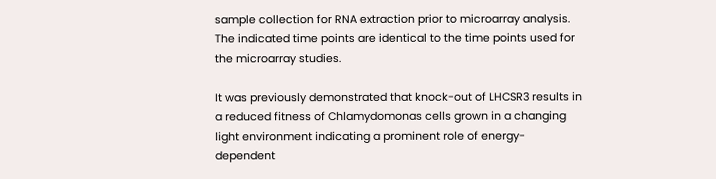sample collection for RNA extraction prior to microarray analysis. The indicated time points are identical to the time points used for the microarray studies.

It was previously demonstrated that knock-out of LHCSR3 results in a reduced fitness of Chlamydomonas cells grown in a changing light environment indicating a prominent role of energy-dependent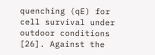quenching (qE) for cell survival under outdoor conditions [26]. Against the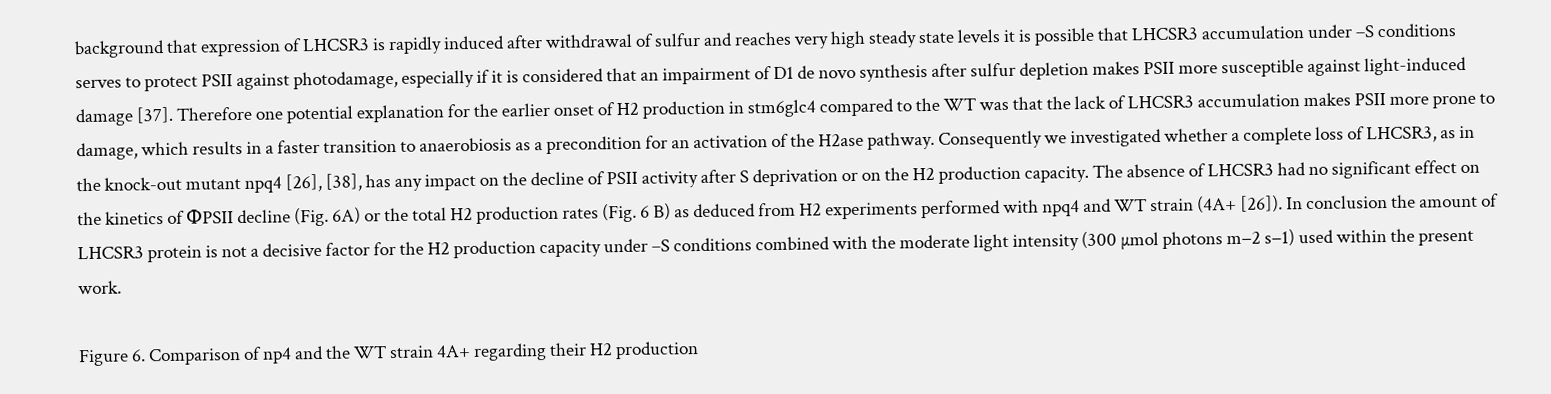background that expression of LHCSR3 is rapidly induced after withdrawal of sulfur and reaches very high steady state levels it is possible that LHCSR3 accumulation under –S conditions serves to protect PSII against photodamage, especially if it is considered that an impairment of D1 de novo synthesis after sulfur depletion makes PSII more susceptible against light-induced damage [37]. Therefore one potential explanation for the earlier onset of H2 production in stm6glc4 compared to the WT was that the lack of LHCSR3 accumulation makes PSII more prone to damage, which results in a faster transition to anaerobiosis as a precondition for an activation of the H2ase pathway. Consequently we investigated whether a complete loss of LHCSR3, as in the knock-out mutant npq4 [26], [38], has any impact on the decline of PSII activity after S deprivation or on the H2 production capacity. The absence of LHCSR3 had no significant effect on the kinetics of ΦPSII decline (Fig. 6A) or the total H2 production rates (Fig. 6 B) as deduced from H2 experiments performed with npq4 and WT strain (4A+ [26]). In conclusion the amount of LHCSR3 protein is not a decisive factor for the H2 production capacity under –S conditions combined with the moderate light intensity (300 µmol photons m−2 s−1) used within the present work.

Figure 6. Comparison of np4 and the WT strain 4A+ regarding their H2 production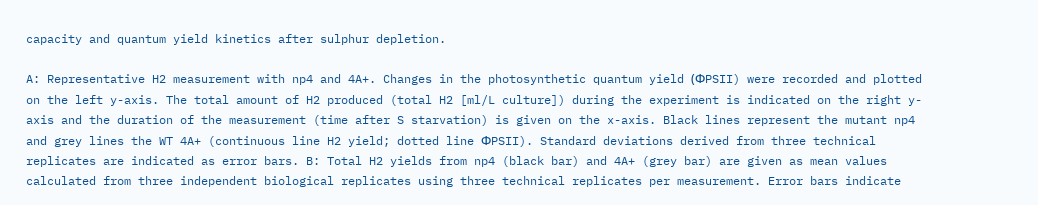capacity and quantum yield kinetics after sulphur depletion.

A: Representative H2 measurement with np4 and 4A+. Changes in the photosynthetic quantum yield (ΦPSII) were recorded and plotted on the left y-axis. The total amount of H2 produced (total H2 [ml/L culture]) during the experiment is indicated on the right y-axis and the duration of the measurement (time after S starvation) is given on the x-axis. Black lines represent the mutant np4 and grey lines the WT 4A+ (continuous line H2 yield; dotted line ΦPSII). Standard deviations derived from three technical replicates are indicated as error bars. B: Total H2 yields from np4 (black bar) and 4A+ (grey bar) are given as mean values calculated from three independent biological replicates using three technical replicates per measurement. Error bars indicate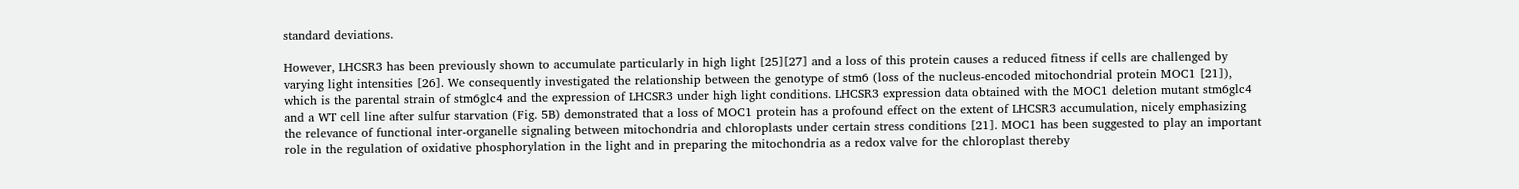standard deviations.

However, LHCSR3 has been previously shown to accumulate particularly in high light [25][27] and a loss of this protein causes a reduced fitness if cells are challenged by varying light intensities [26]. We consequently investigated the relationship between the genotype of stm6 (loss of the nucleus-encoded mitochondrial protein MOC1 [21]), which is the parental strain of stm6glc4 and the expression of LHCSR3 under high light conditions. LHCSR3 expression data obtained with the MOC1 deletion mutant stm6glc4 and a WT cell line after sulfur starvation (Fig. 5B) demonstrated that a loss of MOC1 protein has a profound effect on the extent of LHCSR3 accumulation, nicely emphasizing the relevance of functional inter-organelle signaling between mitochondria and chloroplasts under certain stress conditions [21]. MOC1 has been suggested to play an important role in the regulation of oxidative phosphorylation in the light and in preparing the mitochondria as a redox valve for the chloroplast thereby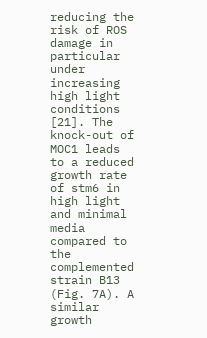reducing the risk of ROS damage in particular under increasing high light conditions [21]. The knock-out of MOC1 leads to a reduced growth rate of stm6 in high light and minimal media compared to the complemented strain B13 (Fig. 7A). A similar growth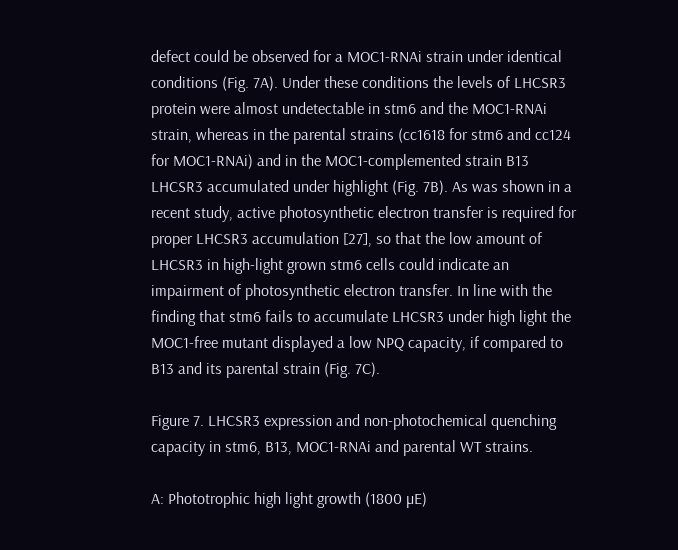defect could be observed for a MOC1-RNAi strain under identical conditions (Fig. 7A). Under these conditions the levels of LHCSR3 protein were almost undetectable in stm6 and the MOC1-RNAi strain, whereas in the parental strains (cc1618 for stm6 and cc124 for MOC1-RNAi) and in the MOC1-complemented strain B13 LHCSR3 accumulated under highlight (Fig. 7B). As was shown in a recent study, active photosynthetic electron transfer is required for proper LHCSR3 accumulation [27], so that the low amount of LHCSR3 in high-light grown stm6 cells could indicate an impairment of photosynthetic electron transfer. In line with the finding that stm6 fails to accumulate LHCSR3 under high light the MOC1-free mutant displayed a low NPQ capacity, if compared to B13 and its parental strain (Fig. 7C).

Figure 7. LHCSR3 expression and non-photochemical quenching capacity in stm6, B13, MOC1-RNAi and parental WT strains.

A: Phototrophic high light growth (1800 µE)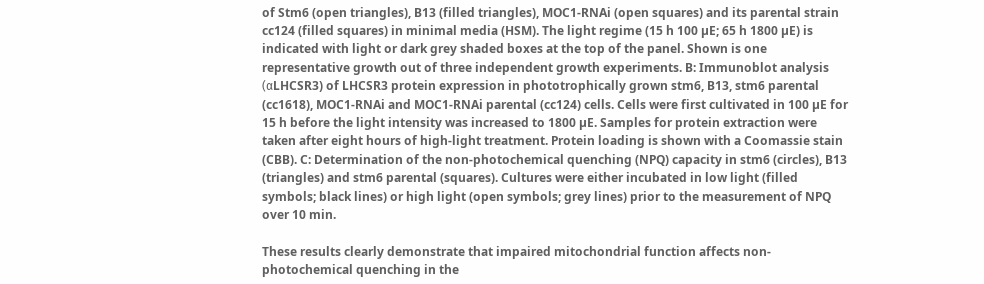of Stm6 (open triangles), B13 (filled triangles), MOC1-RNAi (open squares) and its parental strain cc124 (filled squares) in minimal media (HSM). The light regime (15 h 100 µE; 65 h 1800 µE) is indicated with light or dark grey shaded boxes at the top of the panel. Shown is one representative growth out of three independent growth experiments. B: Immunoblot analysis (αLHCSR3) of LHCSR3 protein expression in phototrophically grown stm6, B13, stm6 parental (cc1618), MOC1-RNAi and MOC1-RNAi parental (cc124) cells. Cells were first cultivated in 100 µE for 15 h before the light intensity was increased to 1800 µE. Samples for protein extraction were taken after eight hours of high-light treatment. Protein loading is shown with a Coomassie stain (CBB). C: Determination of the non-photochemical quenching (NPQ) capacity in stm6 (circles), B13 (triangles) and stm6 parental (squares). Cultures were either incubated in low light (filled symbols; black lines) or high light (open symbols; grey lines) prior to the measurement of NPQ over 10 min.

These results clearly demonstrate that impaired mitochondrial function affects non-photochemical quenching in the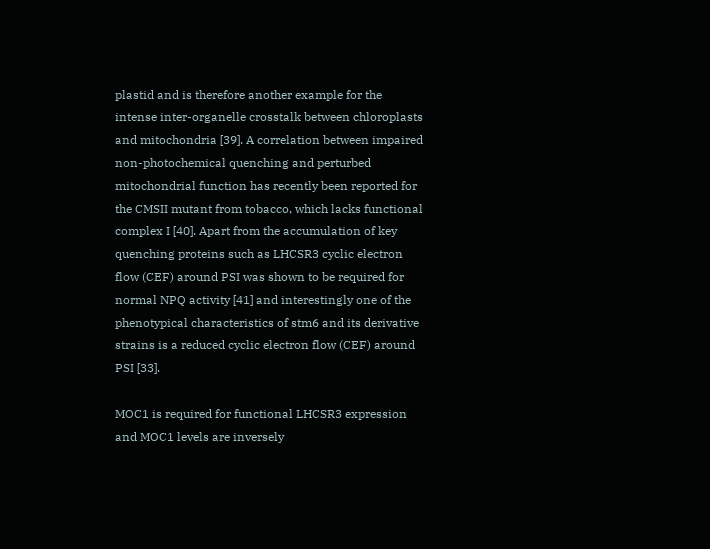plastid and is therefore another example for the intense inter-organelle crosstalk between chloroplasts and mitochondria [39]. A correlation between impaired non-photochemical quenching and perturbed mitochondrial function has recently been reported for the CMSII mutant from tobacco, which lacks functional complex I [40]. Apart from the accumulation of key quenching proteins such as LHCSR3 cyclic electron flow (CEF) around PSI was shown to be required for normal NPQ activity [41] and interestingly one of the phenotypical characteristics of stm6 and its derivative strains is a reduced cyclic electron flow (CEF) around PSI [33].

MOC1 is required for functional LHCSR3 expression and MOC1 levels are inversely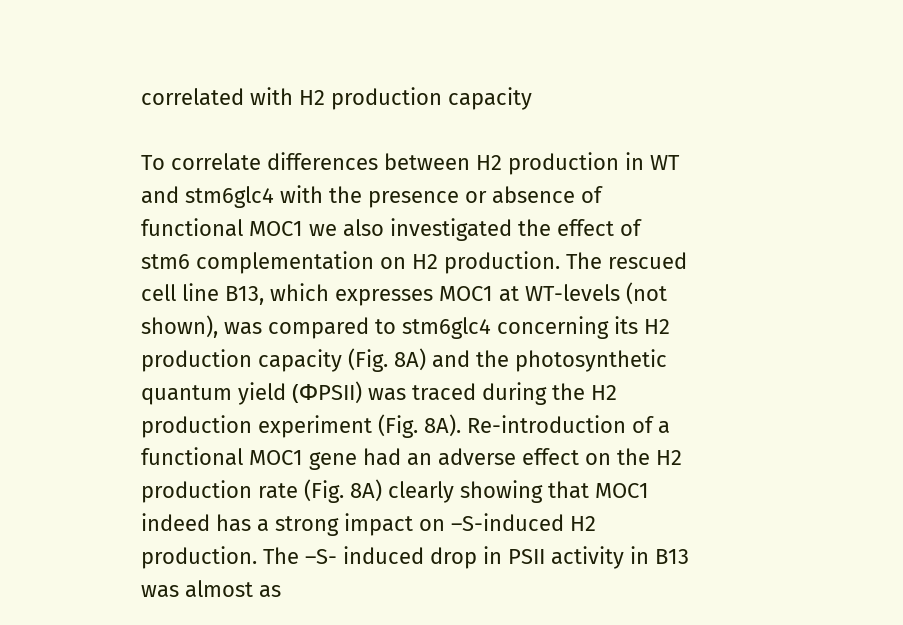correlated with H2 production capacity

To correlate differences between H2 production in WT and stm6glc4 with the presence or absence of functional MOC1 we also investigated the effect of stm6 complementation on H2 production. The rescued cell line B13, which expresses MOC1 at WT-levels (not shown), was compared to stm6glc4 concerning its H2 production capacity (Fig. 8A) and the photosynthetic quantum yield (ΦPSII) was traced during the H2 production experiment (Fig. 8A). Re-introduction of a functional MOC1 gene had an adverse effect on the H2 production rate (Fig. 8A) clearly showing that MOC1 indeed has a strong impact on –S-induced H2 production. The –S- induced drop in PSII activity in B13 was almost as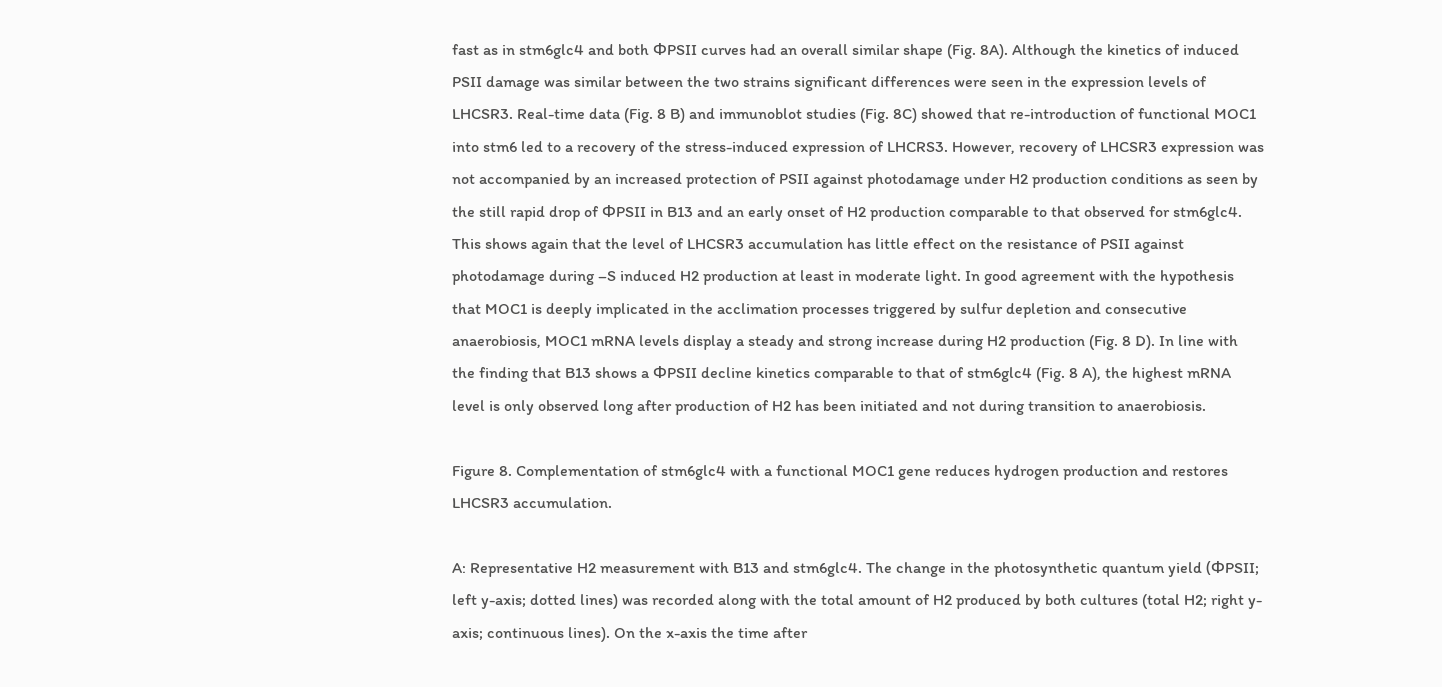fast as in stm6glc4 and both ΦPSII curves had an overall similar shape (Fig. 8A). Although the kinetics of induced PSII damage was similar between the two strains significant differences were seen in the expression levels of LHCSR3. Real-time data (Fig. 8 B) and immunoblot studies (Fig. 8C) showed that re-introduction of functional MOC1 into stm6 led to a recovery of the stress-induced expression of LHCRS3. However, recovery of LHCSR3 expression was not accompanied by an increased protection of PSII against photodamage under H2 production conditions as seen by the still rapid drop of ΦPSII in B13 and an early onset of H2 production comparable to that observed for stm6glc4. This shows again that the level of LHCSR3 accumulation has little effect on the resistance of PSII against photodamage during –S induced H2 production at least in moderate light. In good agreement with the hypothesis that MOC1 is deeply implicated in the acclimation processes triggered by sulfur depletion and consecutive anaerobiosis, MOC1 mRNA levels display a steady and strong increase during H2 production (Fig. 8 D). In line with the finding that B13 shows a ΦPSII decline kinetics comparable to that of stm6glc4 (Fig. 8 A), the highest mRNA level is only observed long after production of H2 has been initiated and not during transition to anaerobiosis.

Figure 8. Complementation of stm6glc4 with a functional MOC1 gene reduces hydrogen production and restores LHCSR3 accumulation.

A: Representative H2 measurement with B13 and stm6glc4. The change in the photosynthetic quantum yield (ΦPSII; left y-axis; dotted lines) was recorded along with the total amount of H2 produced by both cultures (total H2; right y-axis; continuous lines). On the x-axis the time after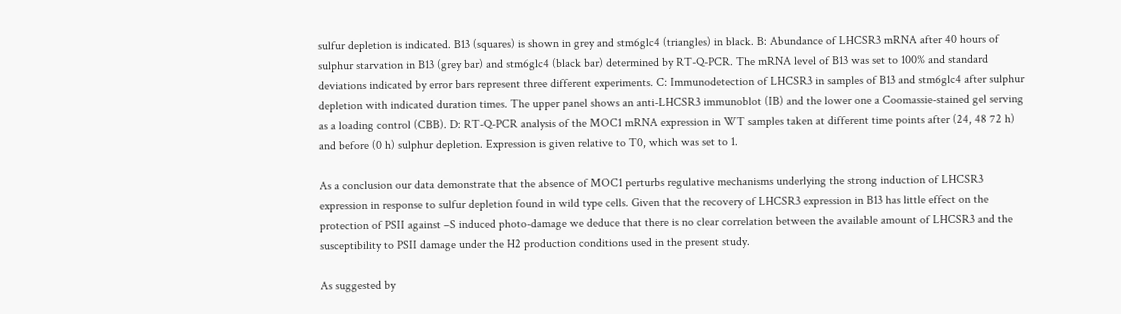sulfur depletion is indicated. B13 (squares) is shown in grey and stm6glc4 (triangles) in black. B: Abundance of LHCSR3 mRNA after 40 hours of sulphur starvation in B13 (grey bar) and stm6glc4 (black bar) determined by RT-Q-PCR. The mRNA level of B13 was set to 100% and standard deviations indicated by error bars represent three different experiments. C: Immunodetection of LHCSR3 in samples of B13 and stm6glc4 after sulphur depletion with indicated duration times. The upper panel shows an anti-LHCSR3 immunoblot (IB) and the lower one a Coomassie-stained gel serving as a loading control (CBB). D: RT-Q-PCR analysis of the MOC1 mRNA expression in WT samples taken at different time points after (24, 48 72 h) and before (0 h) sulphur depletion. Expression is given relative to T0, which was set to 1.

As a conclusion our data demonstrate that the absence of MOC1 perturbs regulative mechanisms underlying the strong induction of LHCSR3 expression in response to sulfur depletion found in wild type cells. Given that the recovery of LHCSR3 expression in B13 has little effect on the protection of PSII against –S induced photo-damage we deduce that there is no clear correlation between the available amount of LHCSR3 and the susceptibility to PSII damage under the H2 production conditions used in the present study.

As suggested by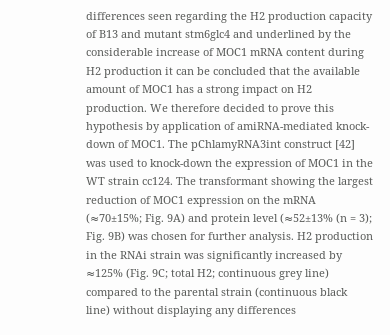differences seen regarding the H2 production capacity of B13 and mutant stm6glc4 and underlined by the considerable increase of MOC1 mRNA content during H2 production it can be concluded that the available amount of MOC1 has a strong impact on H2 production. We therefore decided to prove this hypothesis by application of amiRNA-mediated knock-down of MOC1. The pChlamyRNA3int construct [42] was used to knock-down the expression of MOC1 in the WT strain cc124. The transformant showing the largest reduction of MOC1 expression on the mRNA (≈70±15%; Fig. 9A) and protein level (≈52±13% (n = 3); Fig. 9B) was chosen for further analysis. H2 production in the RNAi strain was significantly increased by ≈125% (Fig. 9C; total H2; continuous grey line) compared to the parental strain (continuous black line) without displaying any differences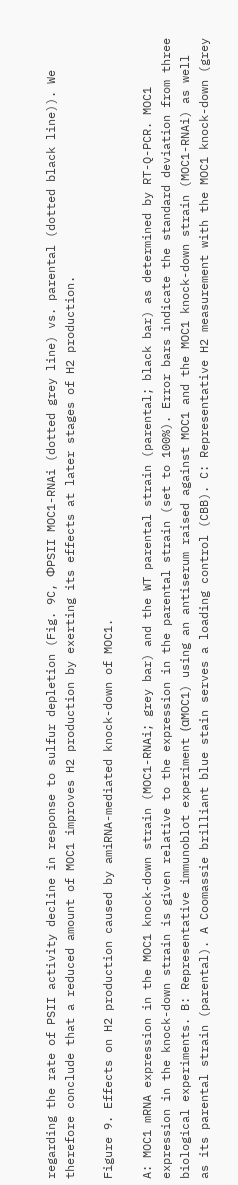regarding the rate of PSII activity decline in response to sulfur depletion (Fig. 9C, ΦPSII MOC1-RNAi (dotted grey line) vs. parental (dotted black line)). We therefore conclude that a reduced amount of MOC1 improves H2 production by exerting its effects at later stages of H2 production.

Figure 9. Effects on H2 production caused by amiRNA-mediated knock-down of MOC1.

A: MOC1 mRNA expression in the MOC1 knock-down strain (MOC1-RNAi; grey bar) and the WT parental strain (parental; black bar) as determined by RT-Q-PCR. MOC1 expression in the knock-down strain is given relative to the expression in the parental strain (set to 100%). Error bars indicate the standard deviation from three biological experiments. B: Representative immunoblot experiment (αMOC1) using an antiserum raised against MOC1 and the MOC1 knock-down strain (MOC1-RNAi) as well as its parental strain (parental). A Coomassie brilliant blue stain serves a loading control (CBB). C: Representative H2 measurement with the MOC1 knock-down (grey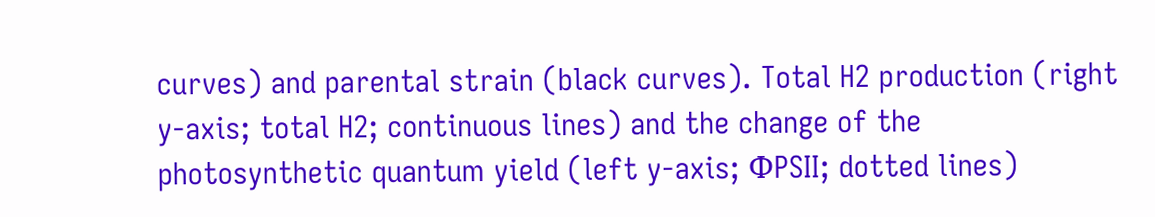curves) and parental strain (black curves). Total H2 production (right y-axis; total H2; continuous lines) and the change of the photosynthetic quantum yield (left y-axis; ΦPSII; dotted lines)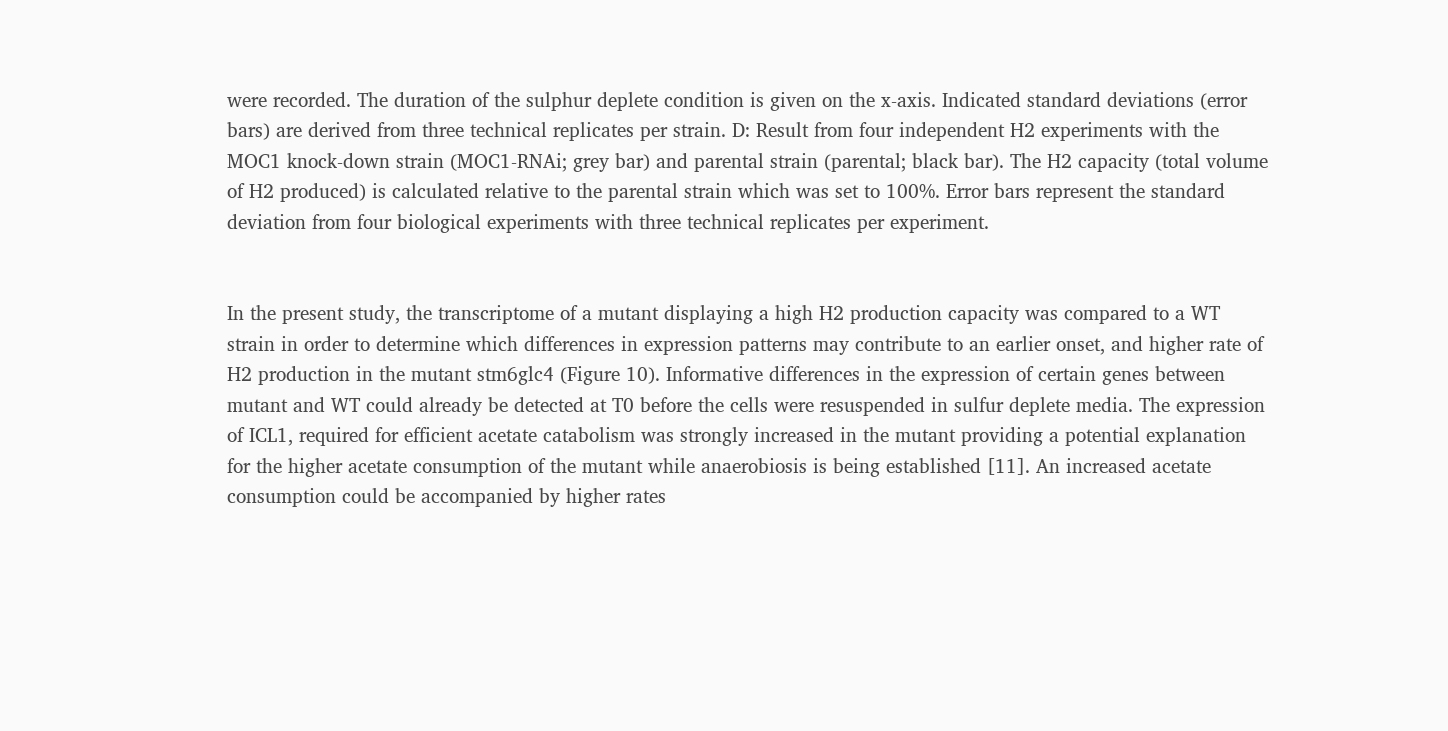were recorded. The duration of the sulphur deplete condition is given on the x-axis. Indicated standard deviations (error bars) are derived from three technical replicates per strain. D: Result from four independent H2 experiments with the MOC1 knock-down strain (MOC1-RNAi; grey bar) and parental strain (parental; black bar). The H2 capacity (total volume of H2 produced) is calculated relative to the parental strain which was set to 100%. Error bars represent the standard deviation from four biological experiments with three technical replicates per experiment.


In the present study, the transcriptome of a mutant displaying a high H2 production capacity was compared to a WT strain in order to determine which differences in expression patterns may contribute to an earlier onset, and higher rate of H2 production in the mutant stm6glc4 (Figure 10). Informative differences in the expression of certain genes between mutant and WT could already be detected at T0 before the cells were resuspended in sulfur deplete media. The expression of ICL1, required for efficient acetate catabolism was strongly increased in the mutant providing a potential explanation for the higher acetate consumption of the mutant while anaerobiosis is being established [11]. An increased acetate consumption could be accompanied by higher rates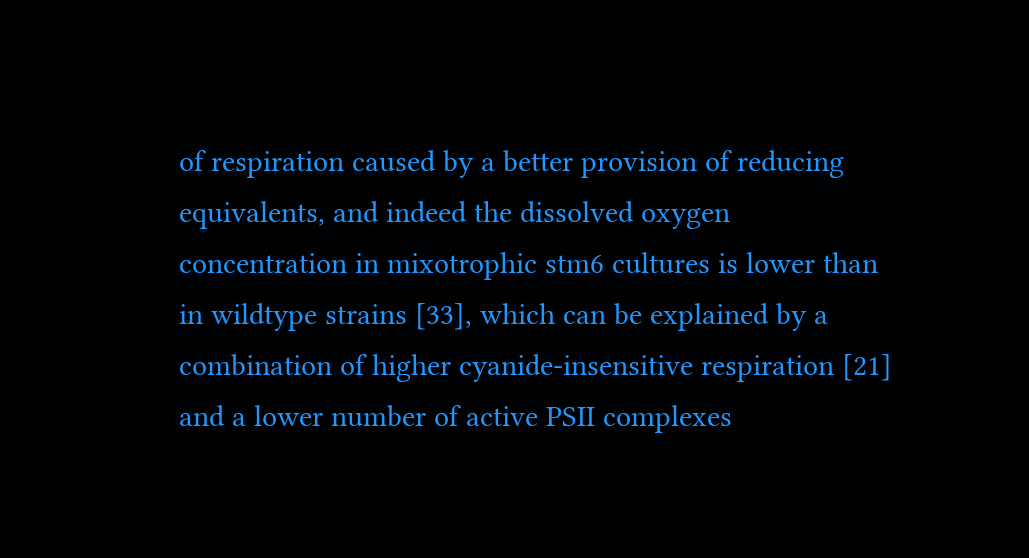of respiration caused by a better provision of reducing equivalents, and indeed the dissolved oxygen concentration in mixotrophic stm6 cultures is lower than in wildtype strains [33], which can be explained by a combination of higher cyanide-insensitive respiration [21] and a lower number of active PSII complexes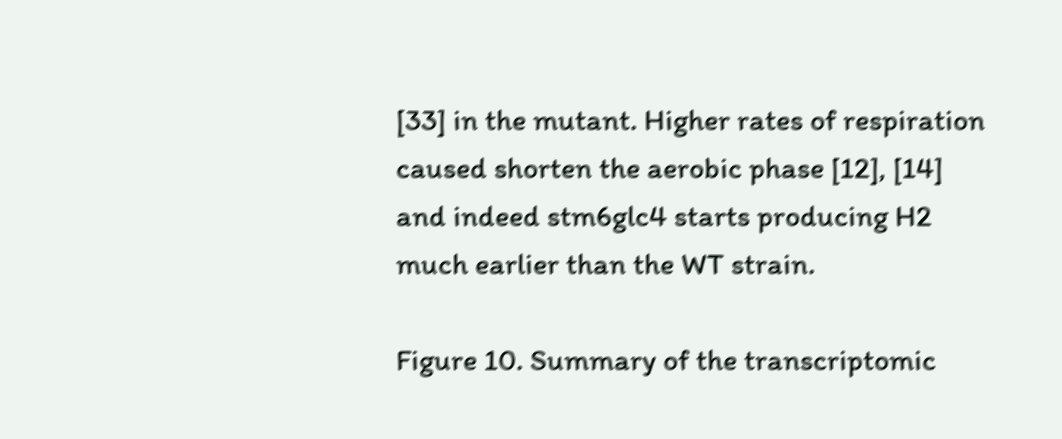[33] in the mutant. Higher rates of respiration caused shorten the aerobic phase [12], [14] and indeed stm6glc4 starts producing H2 much earlier than the WT strain.

Figure 10. Summary of the transcriptomic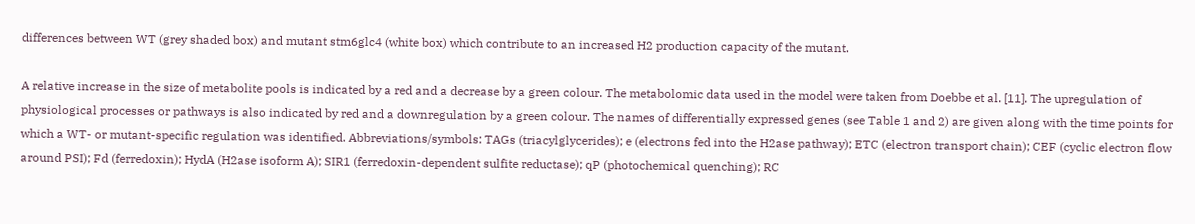differences between WT (grey shaded box) and mutant stm6glc4 (white box) which contribute to an increased H2 production capacity of the mutant.

A relative increase in the size of metabolite pools is indicated by a red and a decrease by a green colour. The metabolomic data used in the model were taken from Doebbe et al. [11]. The upregulation of physiological processes or pathways is also indicated by red and a downregulation by a green colour. The names of differentially expressed genes (see Table 1 and 2) are given along with the time points for which a WT- or mutant-specific regulation was identified. Abbreviations/symbols: TAGs (triacylglycerides); e (electrons fed into the H2ase pathway); ETC (electron transport chain); CEF (cyclic electron flow around PSI); Fd (ferredoxin); HydA (H2ase isoform A); SIR1 (ferredoxin-dependent sulfite reductase); qP (photochemical quenching); RC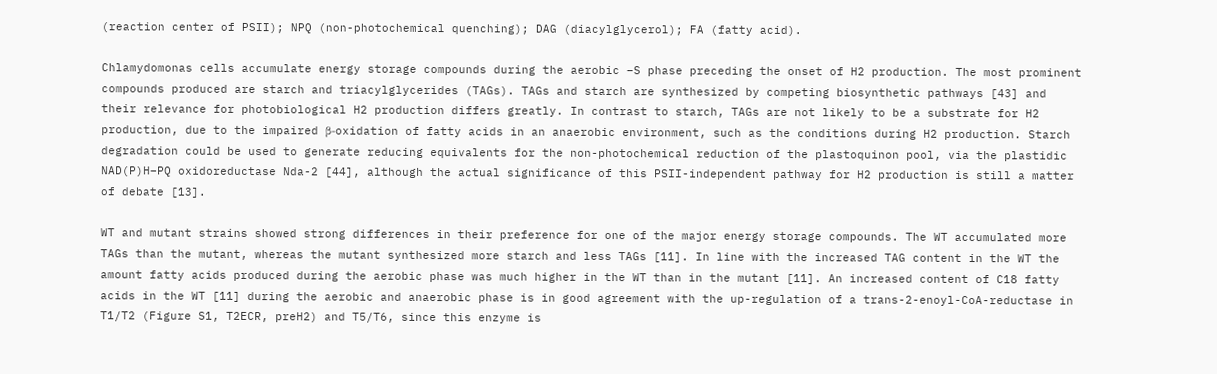(reaction center of PSII); NPQ (non-photochemical quenching); DAG (diacylglycerol); FA (fatty acid).

Chlamydomonas cells accumulate energy storage compounds during the aerobic –S phase preceding the onset of H2 production. The most prominent compounds produced are starch and triacylglycerides (TAGs). TAGs and starch are synthesized by competing biosynthetic pathways [43] and their relevance for photobiological H2 production differs greatly. In contrast to starch, TAGs are not likely to be a substrate for H2 production, due to the impaired β-oxidation of fatty acids in an anaerobic environment, such as the conditions during H2 production. Starch degradation could be used to generate reducing equivalents for the non-photochemical reduction of the plastoquinon pool, via the plastidic NAD(P)H–PQ oxidoreductase Nda-2 [44], although the actual significance of this PSII-independent pathway for H2 production is still a matter of debate [13].

WT and mutant strains showed strong differences in their preference for one of the major energy storage compounds. The WT accumulated more TAGs than the mutant, whereas the mutant synthesized more starch and less TAGs [11]. In line with the increased TAG content in the WT the amount fatty acids produced during the aerobic phase was much higher in the WT than in the mutant [11]. An increased content of C18 fatty acids in the WT [11] during the aerobic and anaerobic phase is in good agreement with the up-regulation of a trans-2-enoyl-CoA-reductase in T1/T2 (Figure S1, T2ECR, preH2) and T5/T6, since this enzyme is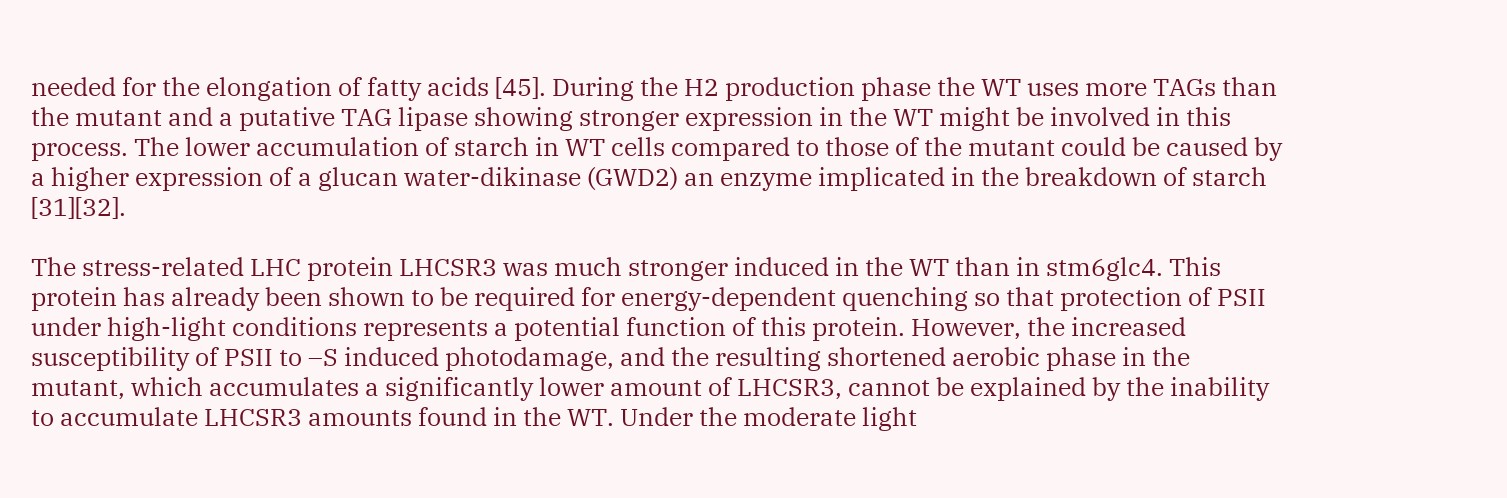needed for the elongation of fatty acids [45]. During the H2 production phase the WT uses more TAGs than the mutant and a putative TAG lipase showing stronger expression in the WT might be involved in this process. The lower accumulation of starch in WT cells compared to those of the mutant could be caused by a higher expression of a glucan water-dikinase (GWD2) an enzyme implicated in the breakdown of starch [31][32].

The stress-related LHC protein LHCSR3 was much stronger induced in the WT than in stm6glc4. This protein has already been shown to be required for energy-dependent quenching so that protection of PSII under high-light conditions represents a potential function of this protein. However, the increased susceptibility of PSII to –S induced photodamage, and the resulting shortened aerobic phase in the mutant, which accumulates a significantly lower amount of LHCSR3, cannot be explained by the inability to accumulate LHCSR3 amounts found in the WT. Under the moderate light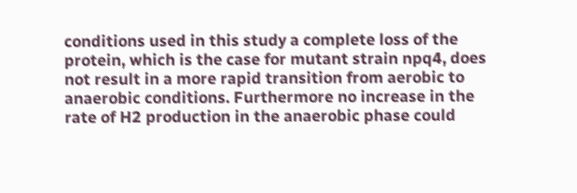conditions used in this study a complete loss of the protein, which is the case for mutant strain npq4, does not result in a more rapid transition from aerobic to anaerobic conditions. Furthermore no increase in the rate of H2 production in the anaerobic phase could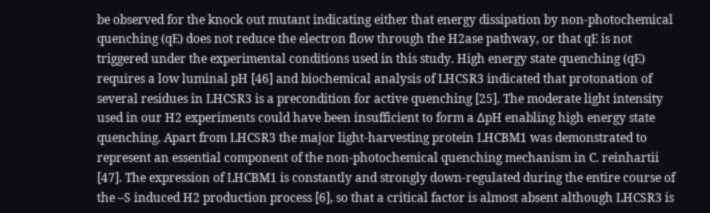be observed for the knock out mutant indicating either that energy dissipation by non-photochemical quenching (qE) does not reduce the electron flow through the H2ase pathway, or that qE is not triggered under the experimental conditions used in this study. High energy state quenching (qE) requires a low luminal pH [46] and biochemical analysis of LHCSR3 indicated that protonation of several residues in LHCSR3 is a precondition for active quenching [25]. The moderate light intensity used in our H2 experiments could have been insufficient to form a ΔpH enabling high energy state quenching. Apart from LHCSR3 the major light-harvesting protein LHCBM1 was demonstrated to represent an essential component of the non-photochemical quenching mechanism in C. reinhartii [47]. The expression of LHCBM1 is constantly and strongly down-regulated during the entire course of the –S induced H2 production process [6], so that a critical factor is almost absent although LHCSR3 is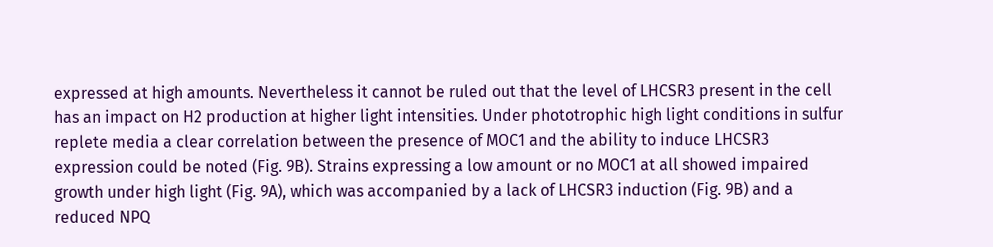expressed at high amounts. Nevertheless it cannot be ruled out that the level of LHCSR3 present in the cell has an impact on H2 production at higher light intensities. Under phototrophic high light conditions in sulfur replete media a clear correlation between the presence of MOC1 and the ability to induce LHCSR3 expression could be noted (Fig. 9B). Strains expressing a low amount or no MOC1 at all showed impaired growth under high light (Fig. 9A), which was accompanied by a lack of LHCSR3 induction (Fig. 9B) and a reduced NPQ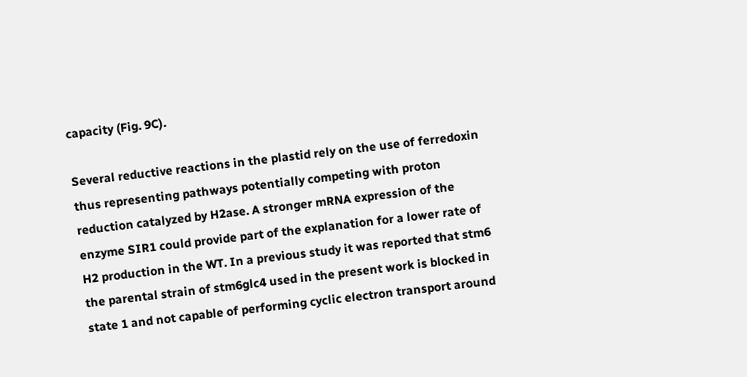capacity (Fig. 9C).

Several reductive reactions in the plastid rely on the use of ferredoxin thus representing pathways potentially competing with proton reduction catalyzed by H2ase. A stronger mRNA expression of the enzyme SIR1 could provide part of the explanation for a lower rate of H2 production in the WT. In a previous study it was reported that stm6 the parental strain of stm6glc4 used in the present work is blocked in state 1 and not capable of performing cyclic electron transport around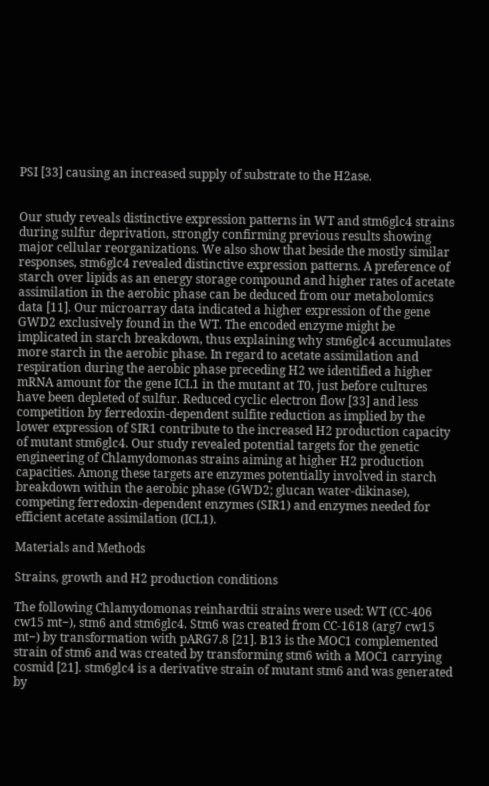PSI [33] causing an increased supply of substrate to the H2ase.


Our study reveals distinctive expression patterns in WT and stm6glc4 strains during sulfur deprivation, strongly confirming previous results showing major cellular reorganizations. We also show that beside the mostly similar responses, stm6glc4 revealed distinctive expression patterns. A preference of starch over lipids as an energy storage compound and higher rates of acetate assimilation in the aerobic phase can be deduced from our metabolomics data [11]. Our microarray data indicated a higher expression of the gene GWD2 exclusively found in the WT. The encoded enzyme might be implicated in starch breakdown, thus explaining why stm6glc4 accumulates more starch in the aerobic phase. In regard to acetate assimilation and respiration during the aerobic phase preceding H2 we identified a higher mRNA amount for the gene ICL1 in the mutant at T0, just before cultures have been depleted of sulfur. Reduced cyclic electron flow [33] and less competition by ferredoxin-dependent sulfite reduction as implied by the lower expression of SIR1 contribute to the increased H2 production capacity of mutant stm6glc4. Our study revealed potential targets for the genetic engineering of Chlamydomonas strains aiming at higher H2 production capacities. Among these targets are enzymes potentially involved in starch breakdown within the aerobic phase (GWD2; glucan water-dikinase), competing ferredoxin-dependent enzymes (SIR1) and enzymes needed for efficient acetate assimilation (ICL1).

Materials and Methods

Strains, growth and H2 production conditions

The following Chlamydomonas reinhardtii strains were used: WT (CC-406 cw15 mt−), stm6 and stm6glc4. Stm6 was created from CC-1618 (arg7 cw15 mt−) by transformation with pARG7.8 [21]. B13 is the MOC1 complemented strain of stm6 and was created by transforming stm6 with a MOC1 carrying cosmid [21]. stm6glc4 is a derivative strain of mutant stm6 and was generated by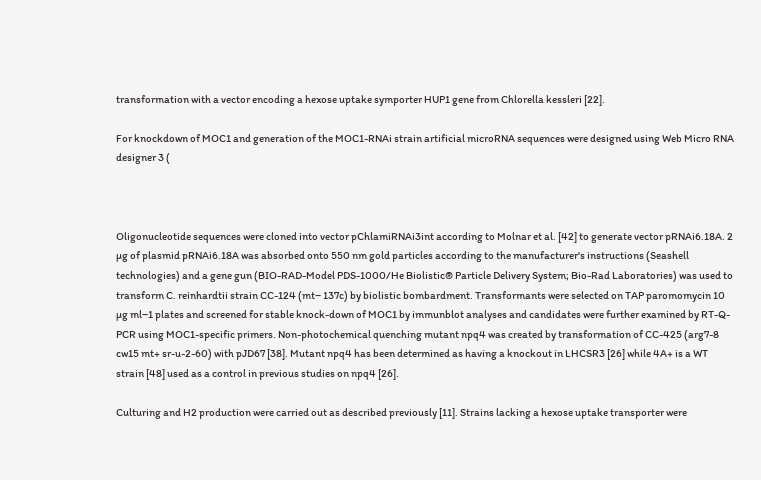transformation with a vector encoding a hexose uptake symporter HUP1 gene from Chlorella kessleri [22].

For knockdown of MOC1 and generation of the MOC1-RNAi strain artificial microRNA sequences were designed using Web Micro RNA designer 3 (



Oligonucleotide sequences were cloned into vector pChlamiRNAi3int according to Molnar et al. [42] to generate vector pRNAi6.18A. 2 µg of plasmid pRNAi6.18A was absorbed onto 550 nm gold particles according to the manufacturer's instructions (Seashell technologies) and a gene gun (BIO-RAD-Model PDS-1000/He Biolistic® Particle Delivery System; Bio-Rad Laboratories) was used to transform C. reinhardtii strain CC-124 (mt− 137c) by biolistic bombardment. Transformants were selected on TAP paromomycin 10 µg ml−1 plates and screened for stable knock-down of MOC1 by immunblot analyses and candidates were further examined by RT-Q-PCR using MOC1-specific primers. Non-photochemical quenching mutant npq4 was created by transformation of CC-425 (arg7-8 cw15 mt+ sr-u-2-60) with pJD67 [38]. Mutant npq4 has been determined as having a knockout in LHCSR3 [26] while 4A+ is a WT strain [48] used as a control in previous studies on npq4 [26].

Culturing and H2 production were carried out as described previously [11]. Strains lacking a hexose uptake transporter were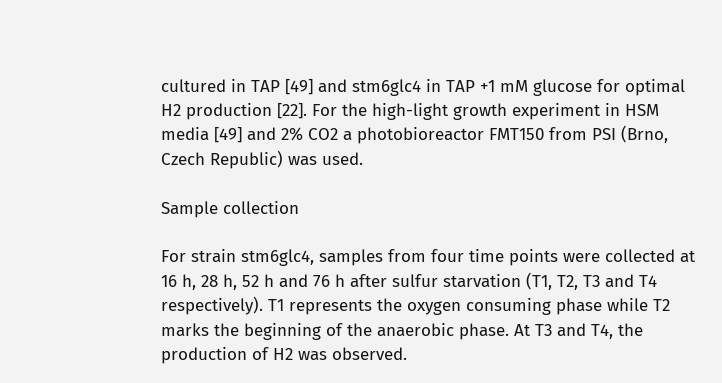cultured in TAP [49] and stm6glc4 in TAP +1 mM glucose for optimal H2 production [22]. For the high-light growth experiment in HSM media [49] and 2% CO2 a photobioreactor FMT150 from PSI (Brno, Czech Republic) was used.

Sample collection

For strain stm6glc4, samples from four time points were collected at 16 h, 28 h, 52 h and 76 h after sulfur starvation (T1, T2, T3 and T4 respectively). T1 represents the oxygen consuming phase while T2 marks the beginning of the anaerobic phase. At T3 and T4, the production of H2 was observed.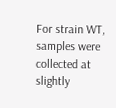For strain WT, samples were collected at slightly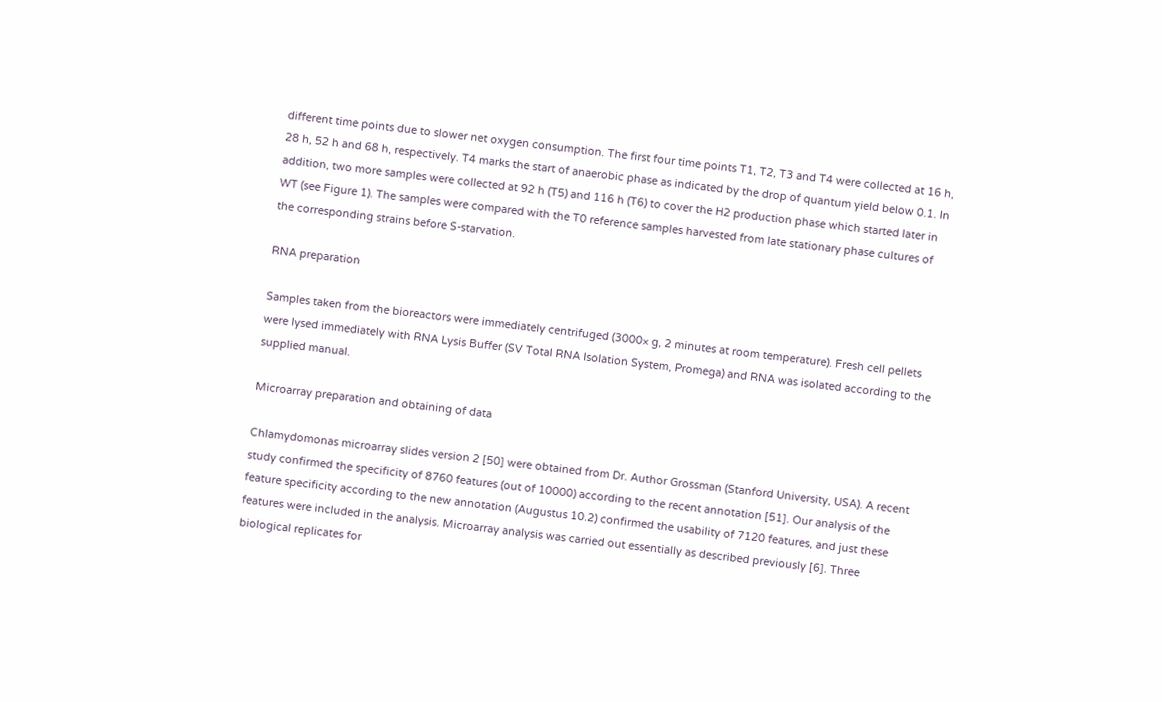different time points due to slower net oxygen consumption. The first four time points T1, T2, T3 and T4 were collected at 16 h, 28 h, 52 h and 68 h, respectively. T4 marks the start of anaerobic phase as indicated by the drop of quantum yield below 0.1. In addition, two more samples were collected at 92 h (T5) and 116 h (T6) to cover the H2 production phase which started later in WT (see Figure 1). The samples were compared with the T0 reference samples harvested from late stationary phase cultures of the corresponding strains before S-starvation.

RNA preparation

Samples taken from the bioreactors were immediately centrifuged (3000× g, 2 minutes at room temperature). Fresh cell pellets were lysed immediately with RNA Lysis Buffer (SV Total RNA Isolation System, Promega) and RNA was isolated according to the supplied manual.

Microarray preparation and obtaining of data

Chlamydomonas microarray slides version 2 [50] were obtained from Dr. Author Grossman (Stanford University, USA). A recent study confirmed the specificity of 8760 features (out of 10000) according to the recent annotation [51]. Our analysis of the feature specificity according to the new annotation (Augustus 10.2) confirmed the usability of 7120 features, and just these features were included in the analysis. Microarray analysis was carried out essentially as described previously [6]. Three biological replicates for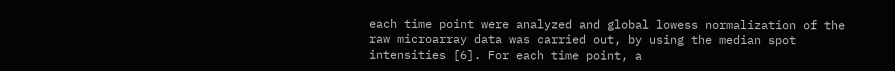each time point were analyzed and global lowess normalization of the raw microarray data was carried out, by using the median spot intensities [6]. For each time point, a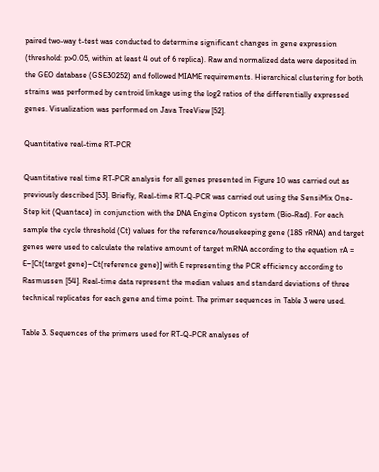paired two-way t-test was conducted to determine significant changes in gene expression (threshold: p>0.05, within at least 4 out of 6 replica). Raw and normalized data were deposited in the GEO database (GSE30252) and followed MIAME requirements. Hierarchical clustering for both strains was performed by centroid linkage using the log2 ratios of the differentially expressed genes. Visualization was performed on Java TreeView [52].

Quantitative real-time RT-PCR

Quantitative real time RT-PCR analysis for all genes presented in Figure 10 was carried out as previously described [53]. Briefly, Real-time RT-Q-PCR was carried out using the SensiMix One-Step kit (Quantace) in conjunction with the DNA Engine Opticon system (Bio-Rad). For each sample the cycle threshold (Ct) values for the reference/housekeeping gene (18S rRNA) and target genes were used to calculate the relative amount of target mRNA according to the equation rA = E−[Ct(target gene)−Ct(reference gene)] with E representing the PCR efficiency according to Rasmussen [54]. Real-time data represent the median values and standard deviations of three technical replicates for each gene and time point. The primer sequences in Table 3 were used.

Table 3. Sequences of the primers used for RT-Q-PCR analyses of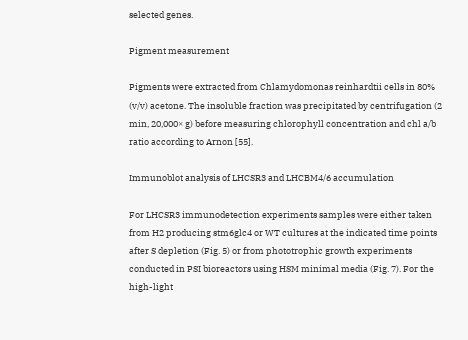selected genes.

Pigment measurement

Pigments were extracted from Chlamydomonas reinhardtii cells in 80% (v/v) acetone. The insoluble fraction was precipitated by centrifugation (2 min, 20,000× g) before measuring chlorophyll concentration and chl a/b ratio according to Arnon [55].

Immunoblot analysis of LHCSR3 and LHCBM4/6 accumulation

For LHCSR3 immunodetection experiments samples were either taken from H2 producing stm6glc4 or WT cultures at the indicated time points after S depletion (Fig. 5) or from phototrophic growth experiments conducted in PSI bioreactors using HSM minimal media (Fig. 7). For the high-light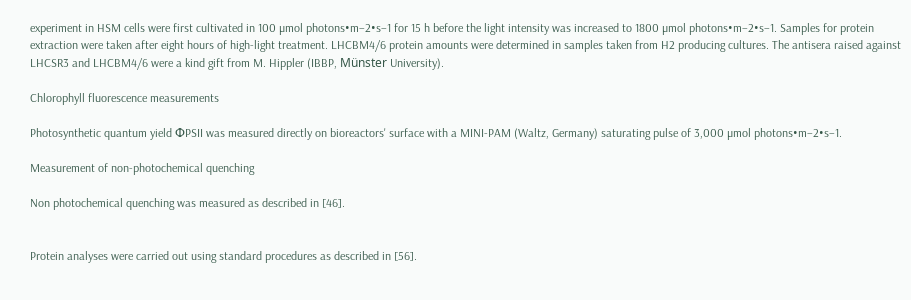experiment in HSM cells were first cultivated in 100 µmol photons•m−2•s−1 for 15 h before the light intensity was increased to 1800 µmol photons•m−2•s−1. Samples for protein extraction were taken after eight hours of high-light treatment. LHCBM4/6 protein amounts were determined in samples taken from H2 producing cultures. The antisera raised against LHCSR3 and LHCBM4/6 were a kind gift from M. Hippler (IBBP, Münster University).

Chlorophyll fluorescence measurements

Photosynthetic quantum yield ΦPSII was measured directly on bioreactors' surface with a MINI-PAM (Waltz, Germany) saturating pulse of 3,000 µmol photons•m−2•s−1.

Measurement of non-photochemical quenching

Non photochemical quenching was measured as described in [46].


Protein analyses were carried out using standard procedures as described in [56].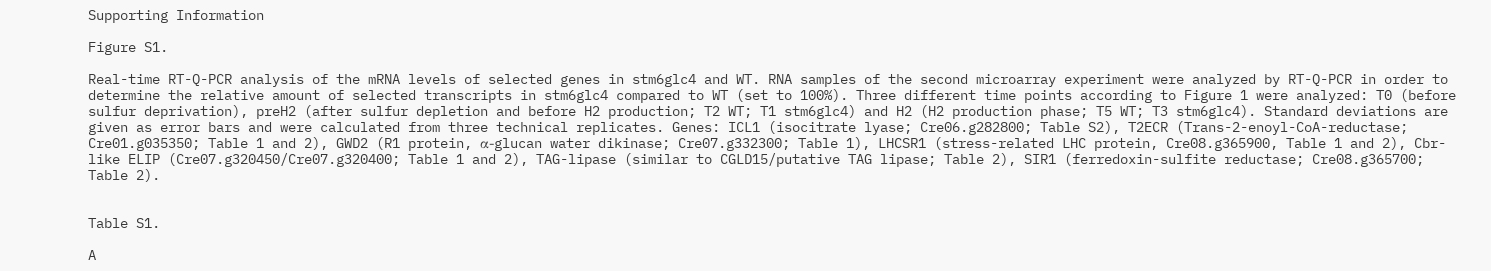Supporting Information

Figure S1.

Real-time RT-Q-PCR analysis of the mRNA levels of selected genes in stm6glc4 and WT. RNA samples of the second microarray experiment were analyzed by RT-Q-PCR in order to determine the relative amount of selected transcripts in stm6glc4 compared to WT (set to 100%). Three different time points according to Figure 1 were analyzed: T0 (before sulfur deprivation), preH2 (after sulfur depletion and before H2 production; T2 WT; T1 stm6glc4) and H2 (H2 production phase; T5 WT; T3 stm6glc4). Standard deviations are given as error bars and were calculated from three technical replicates. Genes: ICL1 (isocitrate lyase; Cre06.g282800; Table S2), T2ECR (Trans-2-enoyl-CoA-reductase; Cre01.g035350; Table 1 and 2), GWD2 (R1 protein, α-glucan water dikinase; Cre07.g332300; Table 1), LHCSR1 (stress-related LHC protein, Cre08.g365900, Table 1 and 2), Cbr-like ELIP (Cre07.g320450/Cre07.g320400; Table 1 and 2), TAG-lipase (similar to CGLD15/putative TAG lipase; Table 2), SIR1 (ferredoxin-sulfite reductase; Cre08.g365700; Table 2).


Table S1.

A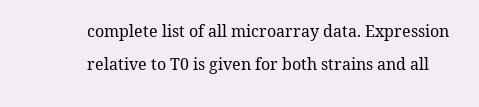complete list of all microarray data. Expression relative to T0 is given for both strains and all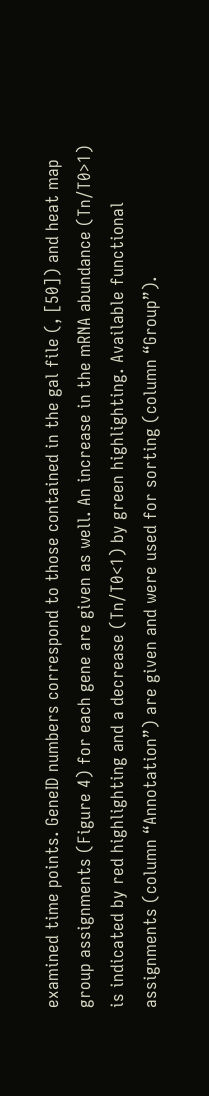examined time points. GeneID numbers correspond to those contained in the gal file (, [50]) and heat map group assignments (Figure 4) for each gene are given as well. An increase in the mRNA abundance (Tn/T0>1) is indicated by red highlighting and a decrease (Tn/T0<1) by green highlighting. Available functional assignments (column “Annotation”) are given and were used for sorting (column “Group”).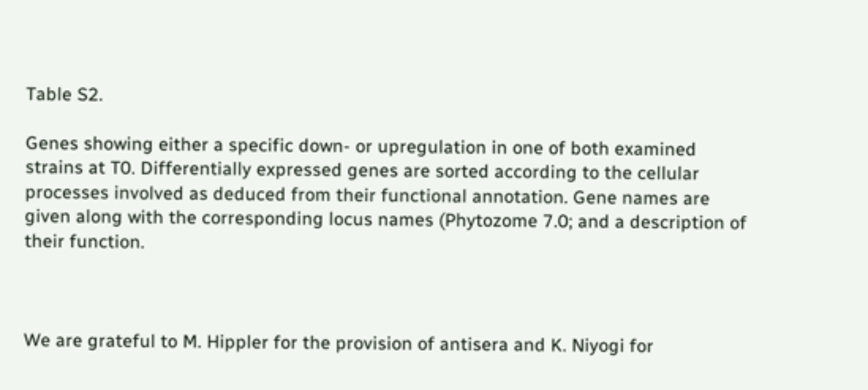Table S2.

Genes showing either a specific down- or upregulation in one of both examined strains at T0. Differentially expressed genes are sorted according to the cellular processes involved as deduced from their functional annotation. Gene names are given along with the corresponding locus names (Phytozome 7.0; and a description of their function.



We are grateful to M. Hippler for the provision of antisera and K. Niyogi for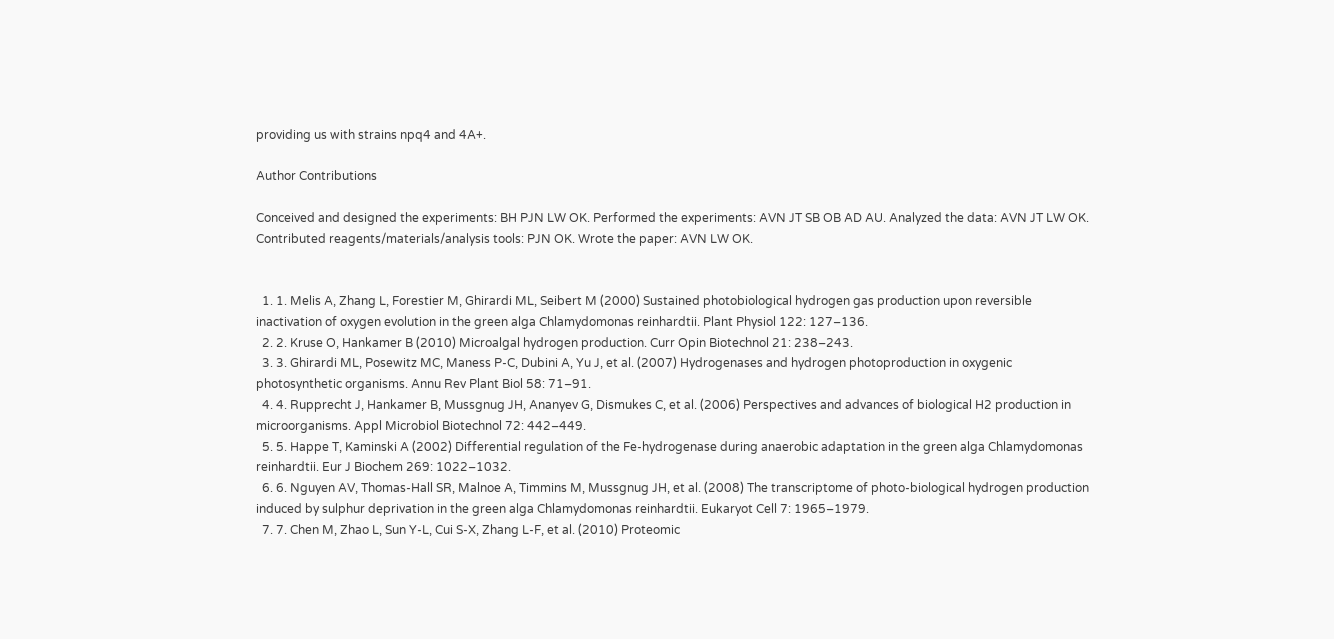providing us with strains npq4 and 4A+.

Author Contributions

Conceived and designed the experiments: BH PJN LW OK. Performed the experiments: AVN JT SB OB AD AU. Analyzed the data: AVN JT LW OK. Contributed reagents/materials/analysis tools: PJN OK. Wrote the paper: AVN LW OK.


  1. 1. Melis A, Zhang L, Forestier M, Ghirardi ML, Seibert M (2000) Sustained photobiological hydrogen gas production upon reversible inactivation of oxygen evolution in the green alga Chlamydomonas reinhardtii. Plant Physiol 122: 127–136.
  2. 2. Kruse O, Hankamer B (2010) Microalgal hydrogen production. Curr Opin Biotechnol 21: 238–243.
  3. 3. Ghirardi ML, Posewitz MC, Maness P-C, Dubini A, Yu J, et al. (2007) Hydrogenases and hydrogen photoproduction in oxygenic photosynthetic organisms. Annu Rev Plant Biol 58: 71–91.
  4. 4. Rupprecht J, Hankamer B, Mussgnug JH, Ananyev G, Dismukes C, et al. (2006) Perspectives and advances of biological H2 production in microorganisms. Appl Microbiol Biotechnol 72: 442–449.
  5. 5. Happe T, Kaminski A (2002) Differential regulation of the Fe-hydrogenase during anaerobic adaptation in the green alga Chlamydomonas reinhardtii. Eur J Biochem 269: 1022–1032.
  6. 6. Nguyen AV, Thomas-Hall SR, Malnoe A, Timmins M, Mussgnug JH, et al. (2008) The transcriptome of photo-biological hydrogen production induced by sulphur deprivation in the green alga Chlamydomonas reinhardtii. Eukaryot Cell 7: 1965–1979.
  7. 7. Chen M, Zhao L, Sun Y-L, Cui S-X, Zhang L-F, et al. (2010) Proteomic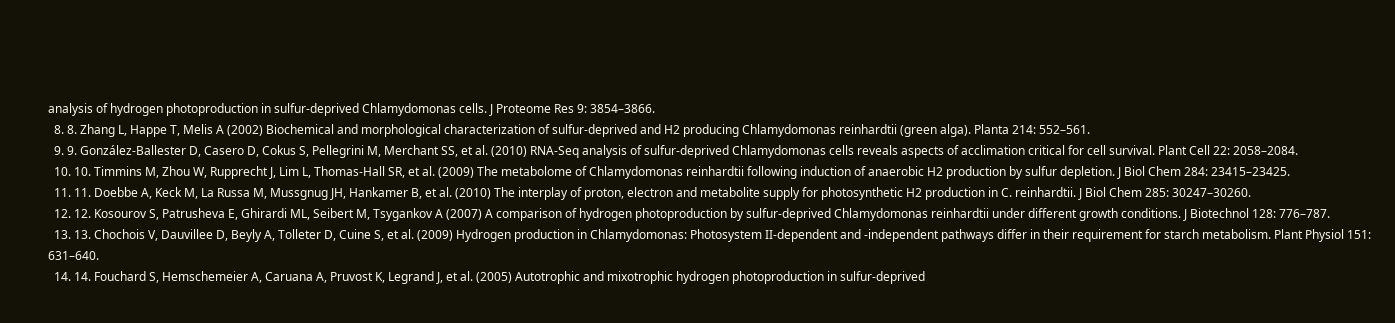analysis of hydrogen photoproduction in sulfur-deprived Chlamydomonas cells. J Proteome Res 9: 3854–3866.
  8. 8. Zhang L, Happe T, Melis A (2002) Biochemical and morphological characterization of sulfur-deprived and H2 producing Chlamydomonas reinhardtii (green alga). Planta 214: 552–561.
  9. 9. González-Ballester D, Casero D, Cokus S, Pellegrini M, Merchant SS, et al. (2010) RNA-Seq analysis of sulfur-deprived Chlamydomonas cells reveals aspects of acclimation critical for cell survival. Plant Cell 22: 2058–2084.
  10. 10. Timmins M, Zhou W, Rupprecht J, Lim L, Thomas-Hall SR, et al. (2009) The metabolome of Chlamydomonas reinhardtii following induction of anaerobic H2 production by sulfur depletion. J Biol Chem 284: 23415–23425.
  11. 11. Doebbe A, Keck M, La Russa M, Mussgnug JH, Hankamer B, et al. (2010) The interplay of proton, electron and metabolite supply for photosynthetic H2 production in C. reinhardtii. J Biol Chem 285: 30247–30260.
  12. 12. Kosourov S, Patrusheva E, Ghirardi ML, Seibert M, Tsygankov A (2007) A comparison of hydrogen photoproduction by sulfur-deprived Chlamydomonas reinhardtii under different growth conditions. J Biotechnol 128: 776–787.
  13. 13. Chochois V, Dauvillee D, Beyly A, Tolleter D, Cuine S, et al. (2009) Hydrogen production in Chlamydomonas: Photosystem II-dependent and -independent pathways differ in their requirement for starch metabolism. Plant Physiol 151: 631–640.
  14. 14. Fouchard S, Hemschemeier A, Caruana A, Pruvost K, Legrand J, et al. (2005) Autotrophic and mixotrophic hydrogen photoproduction in sulfur-deprived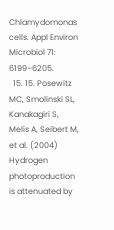Chlamydomonas cells. Appl Environ Microbiol 71: 6199–6205.
  15. 15. Posewitz MC, Smolinski SL, Kanakagiri S, Melis A, Seibert M, et al. (2004) Hydrogen photoproduction is attenuated by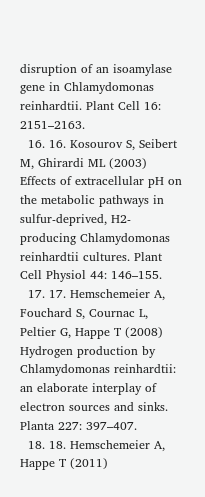disruption of an isoamylase gene in Chlamydomonas reinhardtii. Plant Cell 16: 2151–2163.
  16. 16. Kosourov S, Seibert M, Ghirardi ML (2003) Effects of extracellular pH on the metabolic pathways in sulfur-deprived, H2-producing Chlamydomonas reinhardtii cultures. Plant Cell Physiol 44: 146–155.
  17. 17. Hemschemeier A, Fouchard S, Cournac L, Peltier G, Happe T (2008) Hydrogen production by Chlamydomonas reinhardtii: an elaborate interplay of electron sources and sinks. Planta 227: 397–407.
  18. 18. Hemschemeier A, Happe T (2011)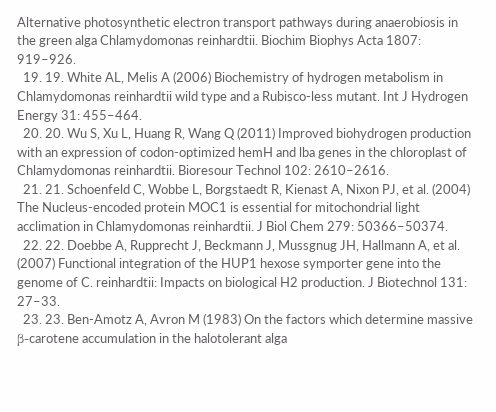Alternative photosynthetic electron transport pathways during anaerobiosis in the green alga Chlamydomonas reinhardtii. Biochim Biophys Acta 1807: 919–926.
  19. 19. White AL, Melis A (2006) Biochemistry of hydrogen metabolism in Chlamydomonas reinhardtii wild type and a Rubisco-less mutant. Int J Hydrogen Energy 31: 455–464.
  20. 20. Wu S, Xu L, Huang R, Wang Q (2011) Improved biohydrogen production with an expression of codon-optimized hemH and lba genes in the chloroplast of Chlamydomonas reinhardtii. Bioresour Technol 102: 2610–2616.
  21. 21. Schoenfeld C, Wobbe L, Borgstaedt R, Kienast A, Nixon PJ, et al. (2004) The Nucleus-encoded protein MOC1 is essential for mitochondrial light acclimation in Chlamydomonas reinhardtii. J Biol Chem 279: 50366–50374.
  22. 22. Doebbe A, Rupprecht J, Beckmann J, Mussgnug JH, Hallmann A, et al. (2007) Functional integration of the HUP1 hexose symporter gene into the genome of C. reinhardtii: Impacts on biological H2 production. J Biotechnol 131: 27–33.
  23. 23. Ben-Amotz A, Avron M (1983) On the factors which determine massive β-carotene accumulation in the halotolerant alga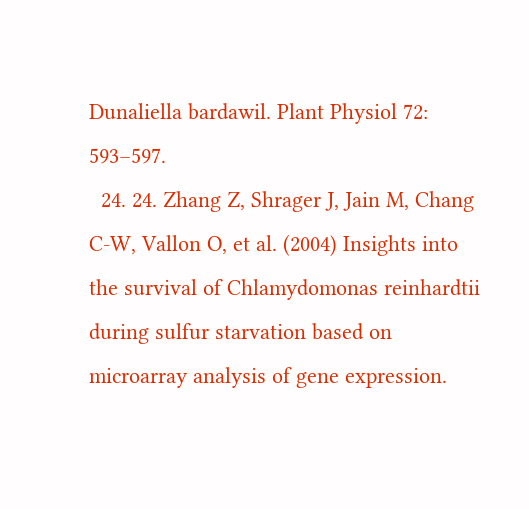Dunaliella bardawil. Plant Physiol 72: 593–597.
  24. 24. Zhang Z, Shrager J, Jain M, Chang C-W, Vallon O, et al. (2004) Insights into the survival of Chlamydomonas reinhardtii during sulfur starvation based on microarray analysis of gene expression.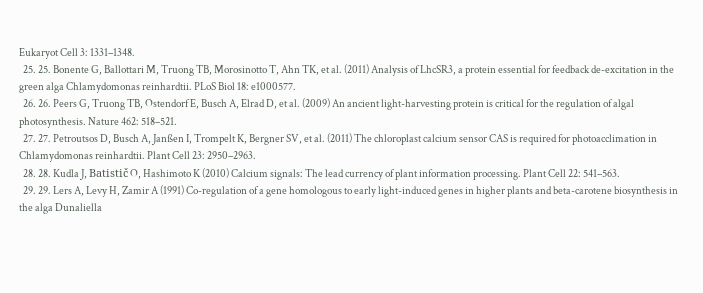Eukaryot Cell 3: 1331–1348.
  25. 25. Bonente G, Ballottari M, Truong TB, Morosinotto T, Ahn TK, et al. (2011) Analysis of LhcSR3, a protein essential for feedback de-excitation in the green alga Chlamydomonas reinhardtii. PLoS Biol 18: e1000577.
  26. 26. Peers G, Truong TB, Ostendorf E, Busch A, Elrad D, et al. (2009) An ancient light-harvesting protein is critical for the regulation of algal photosynthesis. Nature 462: 518–521.
  27. 27. Petroutsos D, Busch A, Janßen I, Trompelt K, Bergner SV, et al. (2011) The chloroplast calcium sensor CAS is required for photoacclimation in Chlamydomonas reinhardtii. Plant Cell 23: 2950–2963.
  28. 28. Kudla J, Batistič O, Hashimoto K (2010) Calcium signals: The lead currency of plant information processing. Plant Cell 22: 541–563.
  29. 29. Lers A, Levy H, Zamir A (1991) Co-regulation of a gene homologous to early light-induced genes in higher plants and beta-carotene biosynthesis in the alga Dunaliella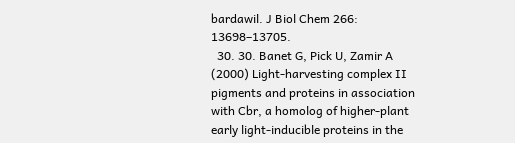bardawil. J Biol Chem 266: 13698–13705.
  30. 30. Banet G, Pick U, Zamir A (2000) Light-harvesting complex II pigments and proteins in association with Cbr, a homolog of higher-plant early light-inducible proteins in the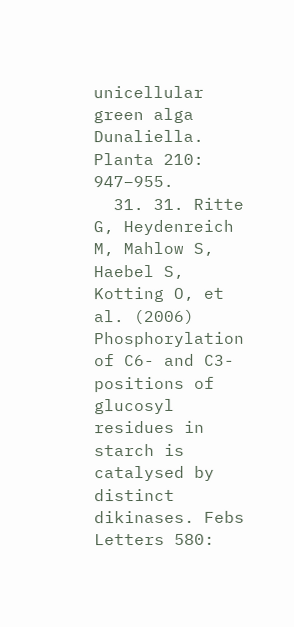unicellular green alga Dunaliella. Planta 210: 947–955.
  31. 31. Ritte G, Heydenreich M, Mahlow S, Haebel S, Kotting O, et al. (2006) Phosphorylation of C6- and C3-positions of glucosyl residues in starch is catalysed by distinct dikinases. Febs Letters 580: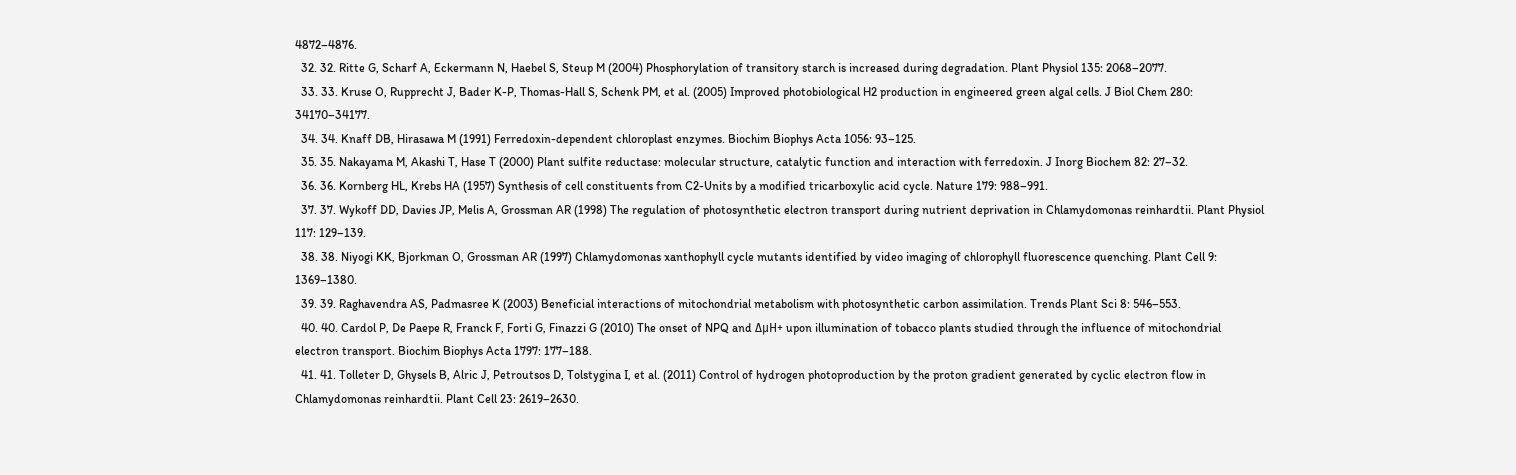4872–4876.
  32. 32. Ritte G, Scharf A, Eckermann N, Haebel S, Steup M (2004) Phosphorylation of transitory starch is increased during degradation. Plant Physiol 135: 2068–2077.
  33. 33. Kruse O, Rupprecht J, Bader K-P, Thomas-Hall S, Schenk PM, et al. (2005) Improved photobiological H2 production in engineered green algal cells. J Biol Chem 280: 34170–34177.
  34. 34. Knaff DB, Hirasawa M (1991) Ferredoxin-dependent chloroplast enzymes. Biochim Biophys Acta 1056: 93–125.
  35. 35. Nakayama M, Akashi T, Hase T (2000) Plant sulfite reductase: molecular structure, catalytic function and interaction with ferredoxin. J Inorg Biochem 82: 27–32.
  36. 36. Kornberg HL, Krebs HA (1957) Synthesis of cell constituents from C2-Units by a modified tricarboxylic acid cycle. Nature 179: 988–991.
  37. 37. Wykoff DD, Davies JP, Melis A, Grossman AR (1998) The regulation of photosynthetic electron transport during nutrient deprivation in Chlamydomonas reinhardtii. Plant Physiol 117: 129–139.
  38. 38. Niyogi KK, Bjorkman O, Grossman AR (1997) Chlamydomonas xanthophyll cycle mutants identified by video imaging of chlorophyll fluorescence quenching. Plant Cell 9: 1369–1380.
  39. 39. Raghavendra AS, Padmasree K (2003) Beneficial interactions of mitochondrial metabolism with photosynthetic carbon assimilation. Trends Plant Sci 8: 546–553.
  40. 40. Cardol P, De Paepe R, Franck F, Forti G, Finazzi G (2010) The onset of NPQ and ΔμH+ upon illumination of tobacco plants studied through the influence of mitochondrial electron transport. Biochim Biophys Acta 1797: 177–188.
  41. 41. Tolleter D, Ghysels B, Alric J, Petroutsos D, Tolstygina I, et al. (2011) Control of hydrogen photoproduction by the proton gradient generated by cyclic electron flow in Chlamydomonas reinhardtii. Plant Cell 23: 2619–2630.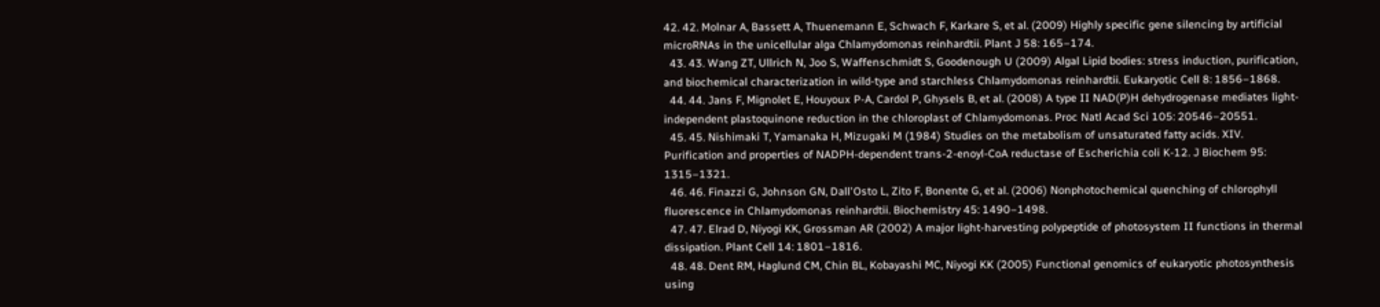42. 42. Molnar A, Bassett A, Thuenemann E, Schwach F, Karkare S, et al. (2009) Highly specific gene silencing by artificial microRNAs in the unicellular alga Chlamydomonas reinhardtii. Plant J 58: 165–174.
  43. 43. Wang ZT, Ullrich N, Joo S, Waffenschmidt S, Goodenough U (2009) Algal Lipid bodies: stress induction, purification, and biochemical characterization in wild-type and starchless Chlamydomonas reinhardtii. Eukaryotic Cell 8: 1856–1868.
  44. 44. Jans F, Mignolet E, Houyoux P-A, Cardol P, Ghysels B, et al. (2008) A type II NAD(P)H dehydrogenase mediates light-independent plastoquinone reduction in the chloroplast of Chlamydomonas. Proc Natl Acad Sci 105: 20546–20551.
  45. 45. Nishimaki T, Yamanaka H, Mizugaki M (1984) Studies on the metabolism of unsaturated fatty acids. XIV. Purification and properties of NADPH-dependent trans-2-enoyl-CoA reductase of Escherichia coli K-12. J Biochem 95: 1315–1321.
  46. 46. Finazzi G, Johnson GN, Dall'Osto L, Zito F, Bonente G, et al. (2006) Nonphotochemical quenching of chlorophyll fluorescence in Chlamydomonas reinhardtii. Biochemistry 45: 1490–1498.
  47. 47. Elrad D, Niyogi KK, Grossman AR (2002) A major light-harvesting polypeptide of photosystem II functions in thermal dissipation. Plant Cell 14: 1801–1816.
  48. 48. Dent RM, Haglund CM, Chin BL, Kobayashi MC, Niyogi KK (2005) Functional genomics of eukaryotic photosynthesis using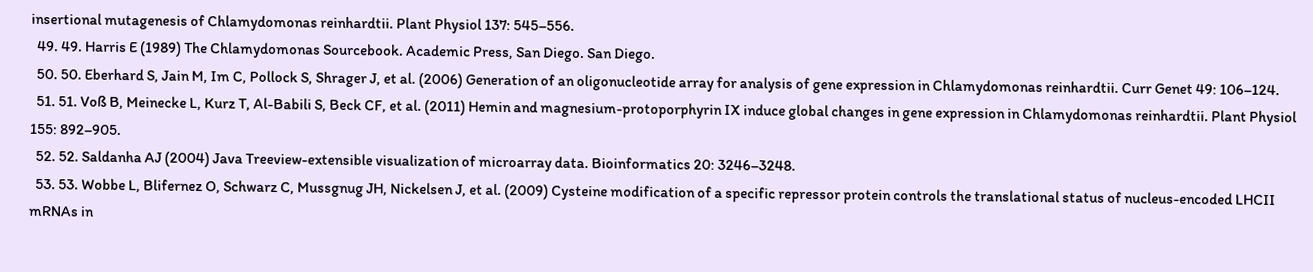insertional mutagenesis of Chlamydomonas reinhardtii. Plant Physiol 137: 545–556.
  49. 49. Harris E (1989) The Chlamydomonas Sourcebook. Academic Press, San Diego. San Diego.
  50. 50. Eberhard S, Jain M, Im C, Pollock S, Shrager J, et al. (2006) Generation of an oligonucleotide array for analysis of gene expression in Chlamydomonas reinhardtii. Curr Genet 49: 106–124.
  51. 51. Voß B, Meinecke L, Kurz T, Al-Babili S, Beck CF, et al. (2011) Hemin and magnesium-protoporphyrin IX induce global changes in gene expression in Chlamydomonas reinhardtii. Plant Physiol 155: 892–905.
  52. 52. Saldanha AJ (2004) Java Treeview-extensible visualization of microarray data. Bioinformatics 20: 3246–3248.
  53. 53. Wobbe L, Blifernez O, Schwarz C, Mussgnug JH, Nickelsen J, et al. (2009) Cysteine modification of a specific repressor protein controls the translational status of nucleus-encoded LHCII mRNAs in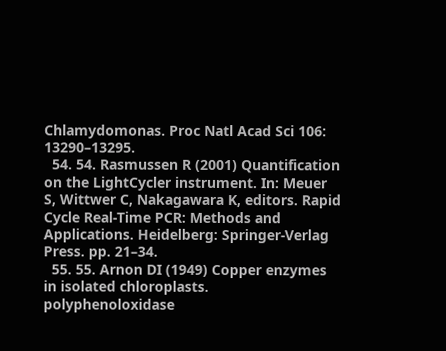Chlamydomonas. Proc Natl Acad Sci 106: 13290–13295.
  54. 54. Rasmussen R (2001) Quantification on the LightCycler instrument. In: Meuer S, Wittwer C, Nakagawara K, editors. Rapid Cycle Real-Time PCR: Methods and Applications. Heidelberg: Springer-Verlag Press. pp. 21–34.
  55. 55. Arnon DI (1949) Copper enzymes in isolated chloroplasts. polyphenoloxidase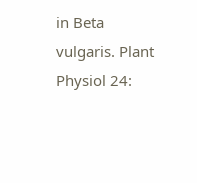in Beta vulgaris. Plant Physiol 24: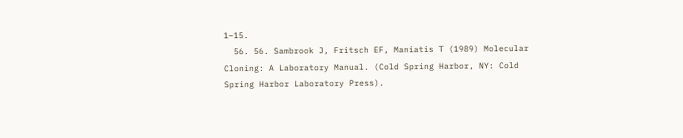1–15.
  56. 56. Sambrook J, Fritsch EF, Maniatis T (1989) Molecular Cloning: A Laboratory Manual. (Cold Spring Harbor, NY: Cold Spring Harbor Laboratory Press).